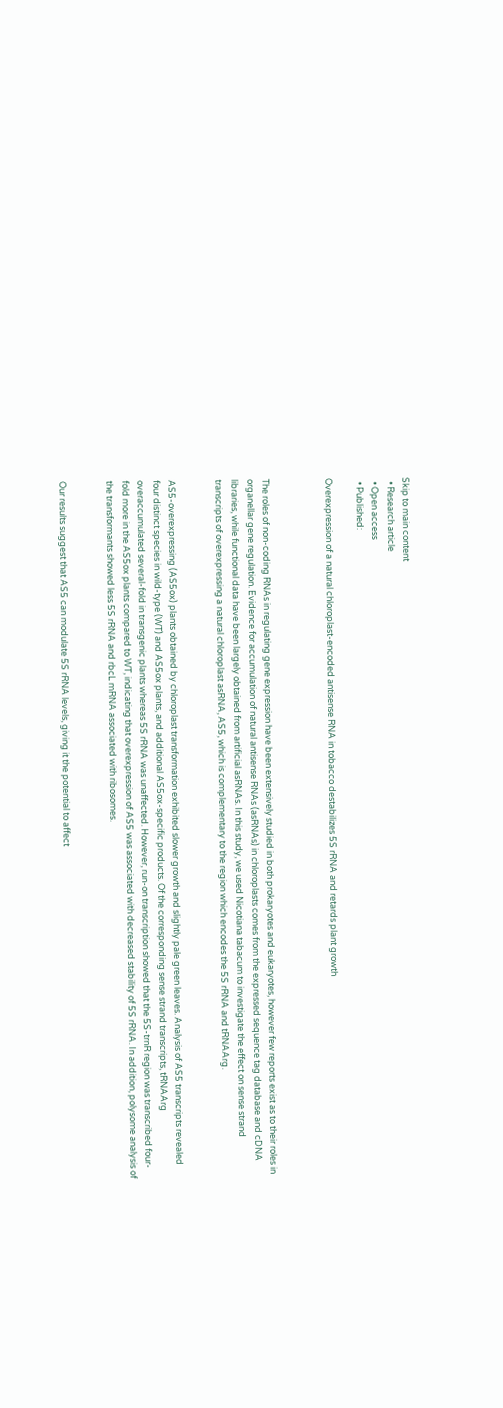Skip to main content
  • Research article
  • Open access
  • Published:

Overexpression of a natural chloroplast-encoded antisense RNA in tobacco destabilizes 5S rRNA and retards plant growth



The roles of non-coding RNAs in regulating gene expression have been extensively studied in both prokaryotes and eukaryotes, however few reports exist as to their roles in organellar gene regulation. Evidence for accumulation of natural antisense RNAs (asRNAs) in chloroplasts comes from the expressed sequence tag database and cDNA libraries, while functional data have been largely obtained from artificial asRNAs. In this study, we used Nicotiana tabacum to investigate the effect on sense strand transcripts of overexpressing a natural chloroplast asRNA, AS5, which is complementary to the region which encodes the 5S rRNA and tRNAArg.


AS5-overexpressing (AS5ox) plants obtained by chloroplast transformation exhibited slower growth and slightly pale green leaves. Analysis of AS5 transcripts revealed four distinct species in wild-type (WT) and AS5ox plants, and additional AS5ox-specific products. Of the corresponding sense strand transcripts, tRNAArg overaccumulated several-fold in transgenic plants whereas 5S rRNA was unaffected. However, run-on transcription showed that the 5S-trnR region was transcribed four-fold more in the AS5ox plants compared to WT, indicating that overexpression of AS5 was associated with decreased stability of 5S rRNA. In addition, polysome analysis of the transformants showed less 5S rRNA and rbcL mRNA associated with ribosomes.


Our results suggest that AS5 can modulate 5S rRNA levels, giving it the potential to affect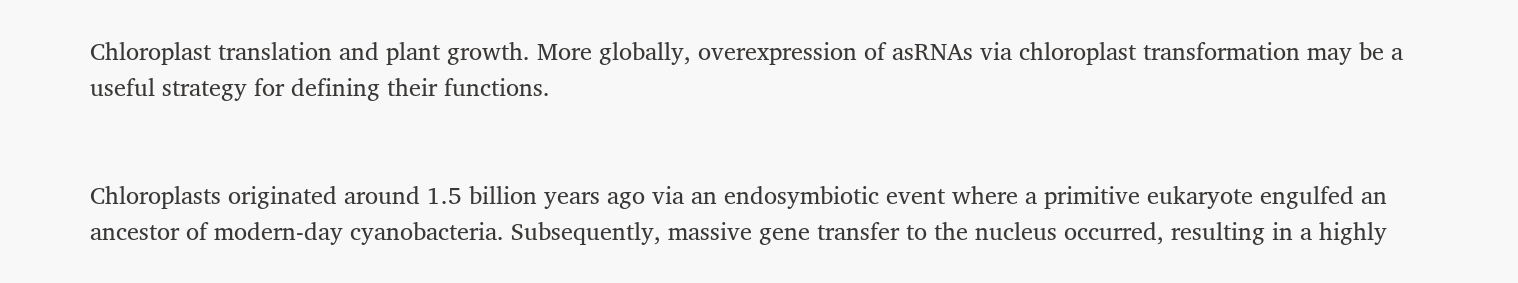Chloroplast translation and plant growth. More globally, overexpression of asRNAs via chloroplast transformation may be a useful strategy for defining their functions.


Chloroplasts originated around 1.5 billion years ago via an endosymbiotic event where a primitive eukaryote engulfed an ancestor of modern-day cyanobacteria. Subsequently, massive gene transfer to the nucleus occurred, resulting in a highly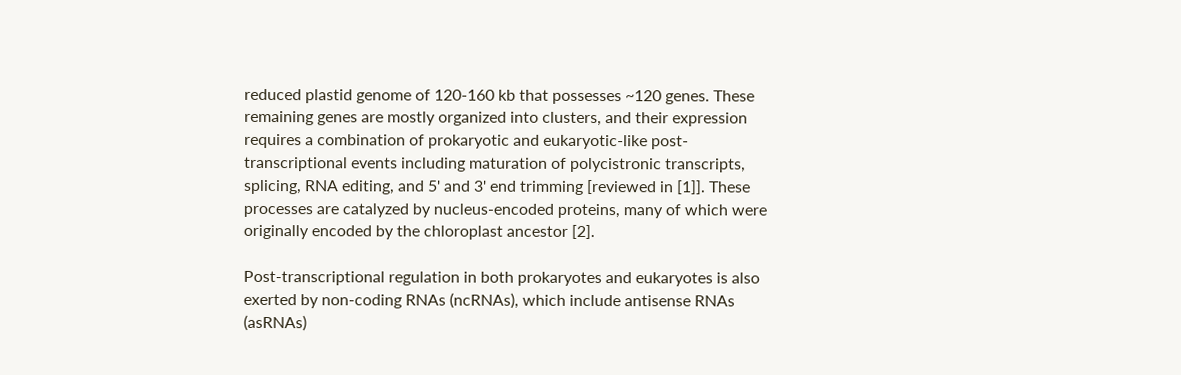reduced plastid genome of 120-160 kb that possesses ~120 genes. These remaining genes are mostly organized into clusters, and their expression requires a combination of prokaryotic and eukaryotic-like post-transcriptional events including maturation of polycistronic transcripts, splicing, RNA editing, and 5' and 3' end trimming [reviewed in [1]]. These processes are catalyzed by nucleus-encoded proteins, many of which were originally encoded by the chloroplast ancestor [2].

Post-transcriptional regulation in both prokaryotes and eukaryotes is also exerted by non-coding RNAs (ncRNAs), which include antisense RNAs (asRNAs)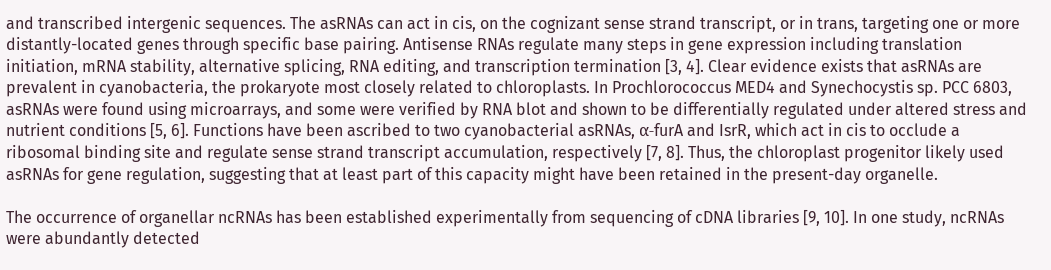and transcribed intergenic sequences. The asRNAs can act in cis, on the cognizant sense strand transcript, or in trans, targeting one or more distantly-located genes through specific base pairing. Antisense RNAs regulate many steps in gene expression including translation initiation, mRNA stability, alternative splicing, RNA editing, and transcription termination [3, 4]. Clear evidence exists that asRNAs are prevalent in cyanobacteria, the prokaryote most closely related to chloroplasts. In Prochlorococcus MED4 and Synechocystis sp. PCC 6803, asRNAs were found using microarrays, and some were verified by RNA blot and shown to be differentially regulated under altered stress and nutrient conditions [5, 6]. Functions have been ascribed to two cyanobacterial asRNAs, α-furA and IsrR, which act in cis to occlude a ribosomal binding site and regulate sense strand transcript accumulation, respectively [7, 8]. Thus, the chloroplast progenitor likely used asRNAs for gene regulation, suggesting that at least part of this capacity might have been retained in the present-day organelle.

The occurrence of organellar ncRNAs has been established experimentally from sequencing of cDNA libraries [9, 10]. In one study, ncRNAs were abundantly detected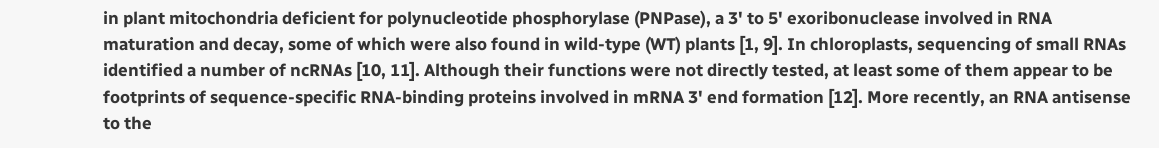in plant mitochondria deficient for polynucleotide phosphorylase (PNPase), a 3' to 5' exoribonuclease involved in RNA maturation and decay, some of which were also found in wild-type (WT) plants [1, 9]. In chloroplasts, sequencing of small RNAs identified a number of ncRNAs [10, 11]. Although their functions were not directly tested, at least some of them appear to be footprints of sequence-specific RNA-binding proteins involved in mRNA 3' end formation [12]. More recently, an RNA antisense to the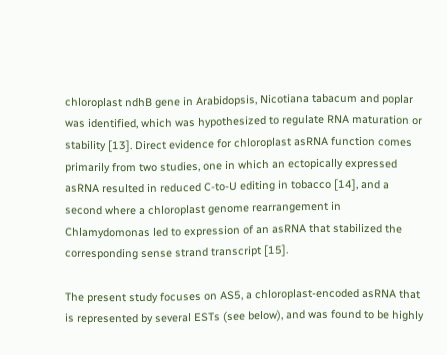chloroplast ndhB gene in Arabidopsis, Nicotiana tabacum and poplar was identified, which was hypothesized to regulate RNA maturation or stability [13]. Direct evidence for chloroplast asRNA function comes primarily from two studies, one in which an ectopically expressed asRNA resulted in reduced C-to-U editing in tobacco [14], and a second where a chloroplast genome rearrangement in Chlamydomonas led to expression of an asRNA that stabilized the corresponding sense strand transcript [15].

The present study focuses on AS5, a chloroplast-encoded asRNA that is represented by several ESTs (see below), and was found to be highly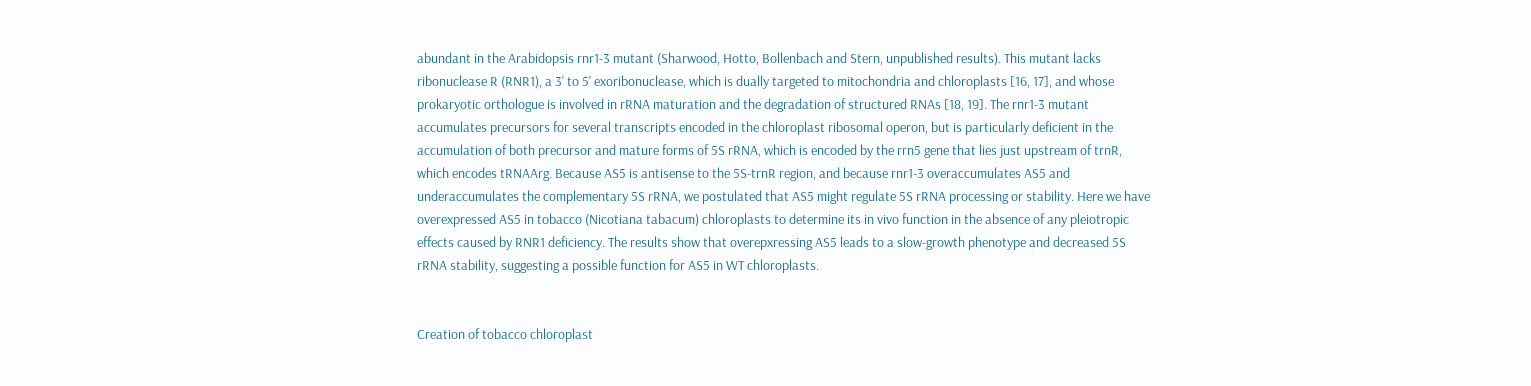abundant in the Arabidopsis rnr1-3 mutant (Sharwood, Hotto, Bollenbach and Stern, unpublished results). This mutant lacks ribonuclease R (RNR1), a 3' to 5' exoribonuclease, which is dually targeted to mitochondria and chloroplasts [16, 17], and whose prokaryotic orthologue is involved in rRNA maturation and the degradation of structured RNAs [18, 19]. The rnr1-3 mutant accumulates precursors for several transcripts encoded in the chloroplast ribosomal operon, but is particularly deficient in the accumulation of both precursor and mature forms of 5S rRNA, which is encoded by the rrn5 gene that lies just upstream of trnR, which encodes tRNAArg. Because AS5 is antisense to the 5S-trnR region, and because rnr1-3 overaccumulates AS5 and underaccumulates the complementary 5S rRNA, we postulated that AS5 might regulate 5S rRNA processing or stability. Here we have overexpressed AS5 in tobacco (Nicotiana tabacum) chloroplasts to determine its in vivo function in the absence of any pleiotropic effects caused by RNR1 deficiency. The results show that overepxressing AS5 leads to a slow-growth phenotype and decreased 5S rRNA stability, suggesting a possible function for AS5 in WT chloroplasts.


Creation of tobacco chloroplast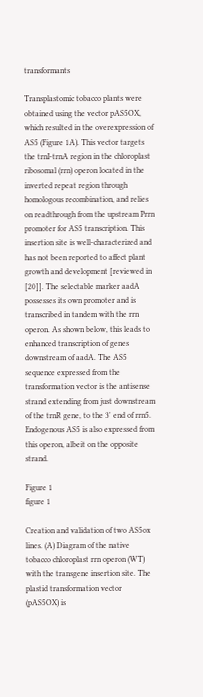transformants

Transplastomic tobacco plants were obtained using the vector pAS5OX, which resulted in the overexpression of AS5 (Figure 1A). This vector targets the trnI-trnA region in the chloroplast ribosomal (rrn) operon located in the inverted repeat region through homologous recombination, and relies on readthrough from the upstream Prrn promoter for AS5 transcription. This insertion site is well-characterized and has not been reported to affect plant growth and development [reviewed in [20]]. The selectable marker aadA possesses its own promoter and is transcribed in tandem with the rrn operon. As shown below, this leads to enhanced transcription of genes downstream of aadA. The AS5 sequence expressed from the transformation vector is the antisense strand extending from just downstream of the trnR gene, to the 3' end of rrn5. Endogenous AS5 is also expressed from this operon, albeit on the opposite strand.

Figure 1
figure 1

Creation and validation of two AS5ox lines. (A) Diagram of the native tobacco chloroplast rrn operon (WT) with the transgene insertion site. The plastid transformation vector (pAS5OX) is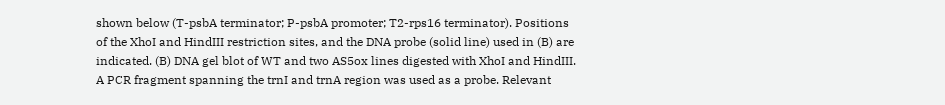shown below (T-psbA terminator; P-psbA promoter; T2-rps16 terminator). Positions of the XhoI and HindIII restriction sites, and the DNA probe (solid line) used in (B) are indicated. (B) DNA gel blot of WT and two AS5ox lines digested with XhoI and HindIII. A PCR fragment spanning the trnI and trnA region was used as a probe. Relevant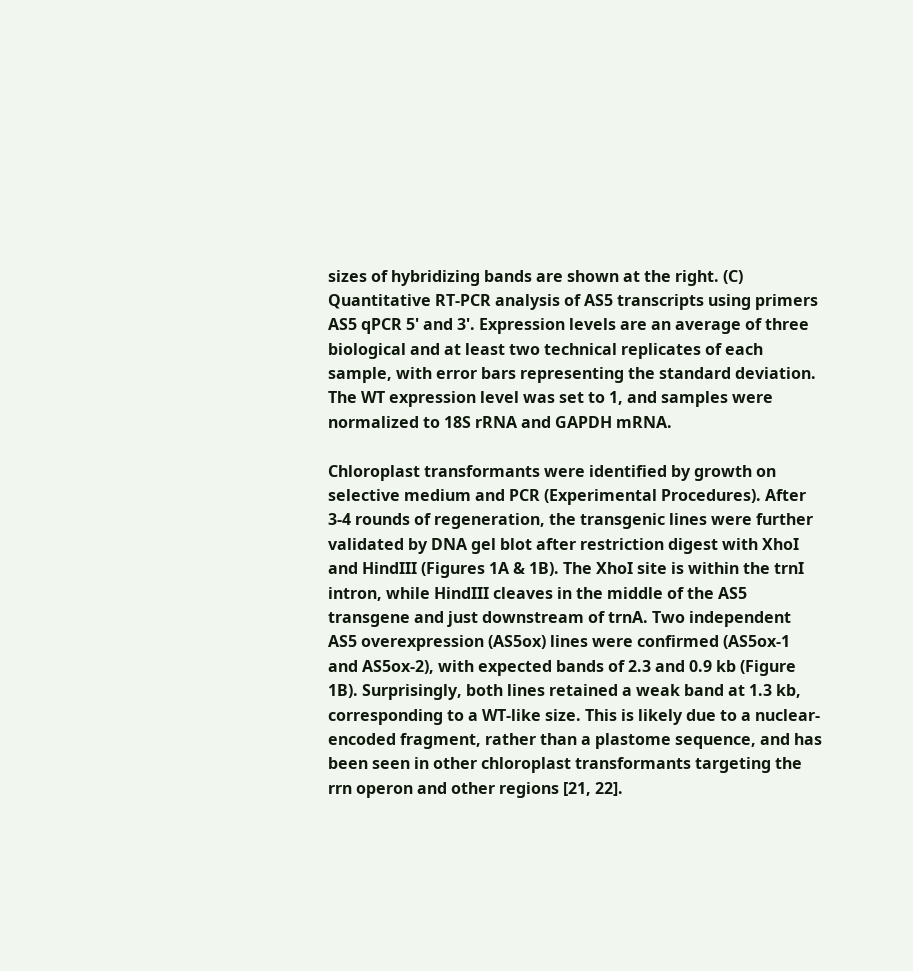sizes of hybridizing bands are shown at the right. (C) Quantitative RT-PCR analysis of AS5 transcripts using primers AS5 qPCR 5' and 3'. Expression levels are an average of three biological and at least two technical replicates of each sample, with error bars representing the standard deviation. The WT expression level was set to 1, and samples were normalized to 18S rRNA and GAPDH mRNA.

Chloroplast transformants were identified by growth on selective medium and PCR (Experimental Procedures). After 3-4 rounds of regeneration, the transgenic lines were further validated by DNA gel blot after restriction digest with XhoI and HindIII (Figures 1A & 1B). The XhoI site is within the trnI intron, while HindIII cleaves in the middle of the AS5 transgene and just downstream of trnA. Two independent AS5 overexpression (AS5ox) lines were confirmed (AS5ox-1 and AS5ox-2), with expected bands of 2.3 and 0.9 kb (Figure 1B). Surprisingly, both lines retained a weak band at 1.3 kb, corresponding to a WT-like size. This is likely due to a nuclear-encoded fragment, rather than a plastome sequence, and has been seen in other chloroplast transformants targeting the rrn operon and other regions [21, 22].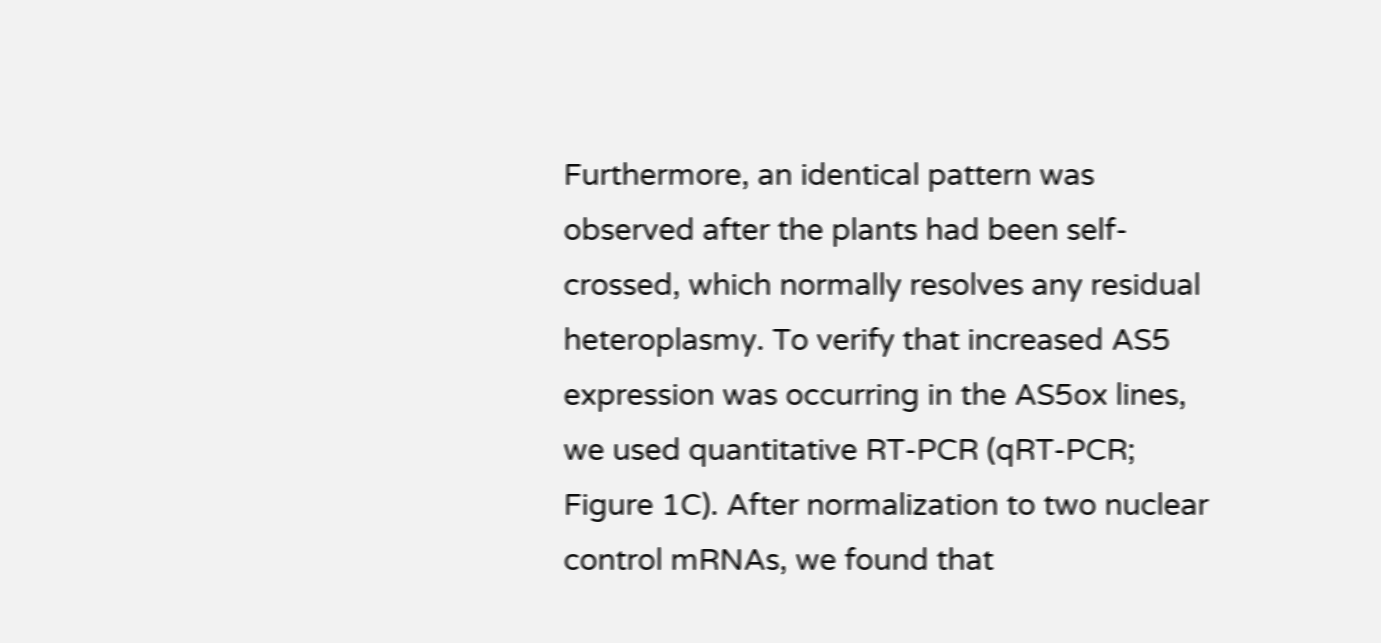Furthermore, an identical pattern was observed after the plants had been self-crossed, which normally resolves any residual heteroplasmy. To verify that increased AS5 expression was occurring in the AS5ox lines, we used quantitative RT-PCR (qRT-PCR; Figure 1C). After normalization to two nuclear control mRNAs, we found that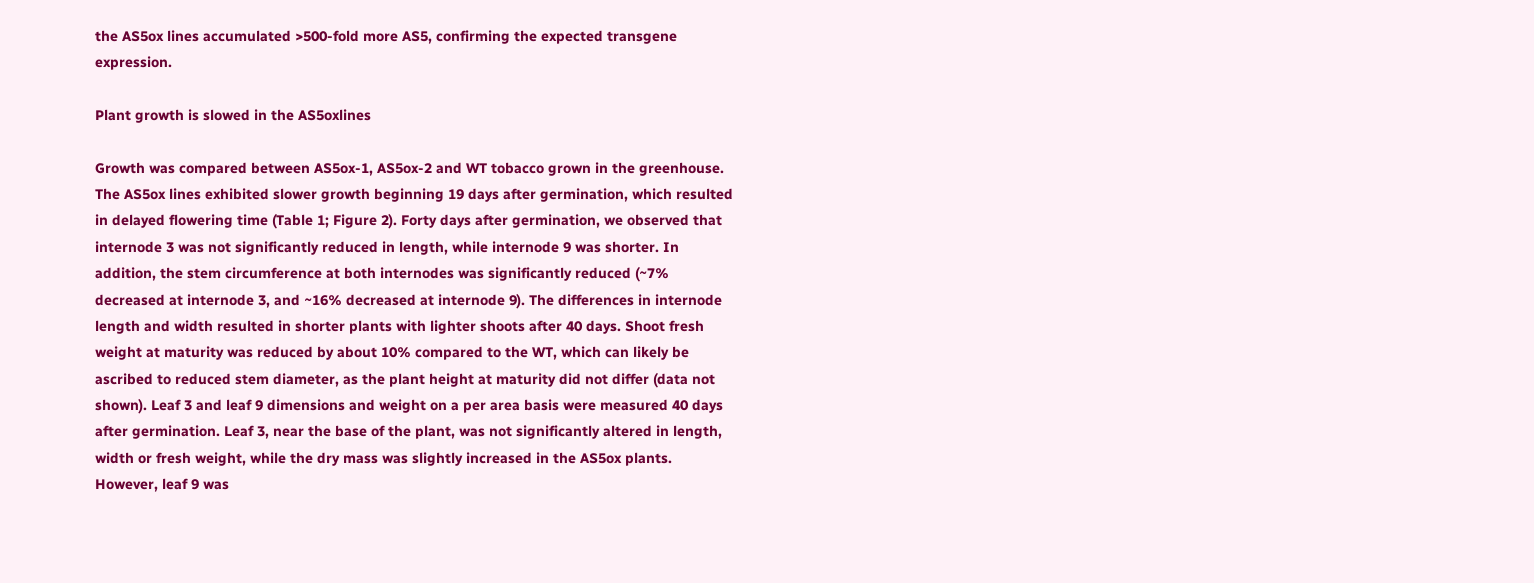the AS5ox lines accumulated >500-fold more AS5, confirming the expected transgene expression.

Plant growth is slowed in the AS5oxlines

Growth was compared between AS5ox-1, AS5ox-2 and WT tobacco grown in the greenhouse. The AS5ox lines exhibited slower growth beginning 19 days after germination, which resulted in delayed flowering time (Table 1; Figure 2). Forty days after germination, we observed that internode 3 was not significantly reduced in length, while internode 9 was shorter. In addition, the stem circumference at both internodes was significantly reduced (~7% decreased at internode 3, and ~16% decreased at internode 9). The differences in internode length and width resulted in shorter plants with lighter shoots after 40 days. Shoot fresh weight at maturity was reduced by about 10% compared to the WT, which can likely be ascribed to reduced stem diameter, as the plant height at maturity did not differ (data not shown). Leaf 3 and leaf 9 dimensions and weight on a per area basis were measured 40 days after germination. Leaf 3, near the base of the plant, was not significantly altered in length, width or fresh weight, while the dry mass was slightly increased in the AS5ox plants. However, leaf 9 was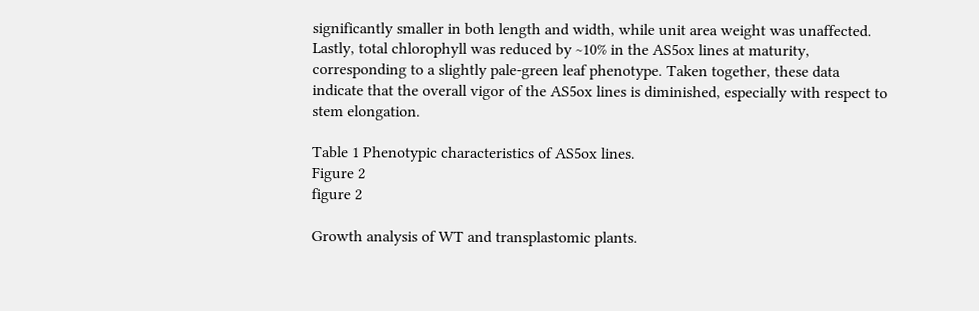significantly smaller in both length and width, while unit area weight was unaffected. Lastly, total chlorophyll was reduced by ~10% in the AS5ox lines at maturity, corresponding to a slightly pale-green leaf phenotype. Taken together, these data indicate that the overall vigor of the AS5ox lines is diminished, especially with respect to stem elongation.

Table 1 Phenotypic characteristics of AS5ox lines.
Figure 2
figure 2

Growth analysis of WT and transplastomic plants.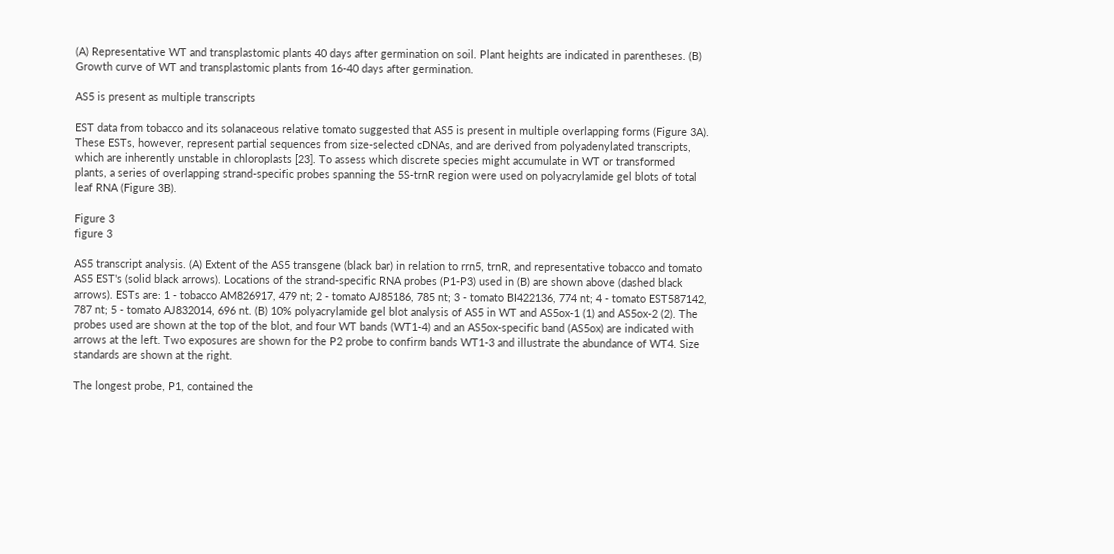(A) Representative WT and transplastomic plants 40 days after germination on soil. Plant heights are indicated in parentheses. (B) Growth curve of WT and transplastomic plants from 16-40 days after germination.

AS5 is present as multiple transcripts

EST data from tobacco and its solanaceous relative tomato suggested that AS5 is present in multiple overlapping forms (Figure 3A). These ESTs, however, represent partial sequences from size-selected cDNAs, and are derived from polyadenylated transcripts, which are inherently unstable in chloroplasts [23]. To assess which discrete species might accumulate in WT or transformed plants, a series of overlapping strand-specific probes spanning the 5S-trnR region were used on polyacrylamide gel blots of total leaf RNA (Figure 3B).

Figure 3
figure 3

AS5 transcript analysis. (A) Extent of the AS5 transgene (black bar) in relation to rrn5, trnR, and representative tobacco and tomato AS5 EST's (solid black arrows). Locations of the strand-specific RNA probes (P1-P3) used in (B) are shown above (dashed black arrows). ESTs are: 1 - tobacco AM826917, 479 nt; 2 - tomato AJ85186, 785 nt; 3 - tomato BI422136, 774 nt; 4 - tomato EST587142, 787 nt; 5 - tomato AJ832014, 696 nt. (B) 10% polyacrylamide gel blot analysis of AS5 in WT and AS5ox-1 (1) and AS5ox-2 (2). The probes used are shown at the top of the blot, and four WT bands (WT1-4) and an AS5ox-specific band (AS5ox) are indicated with arrows at the left. Two exposures are shown for the P2 probe to confirm bands WT1-3 and illustrate the abundance of WT4. Size standards are shown at the right.

The longest probe, P1, contained the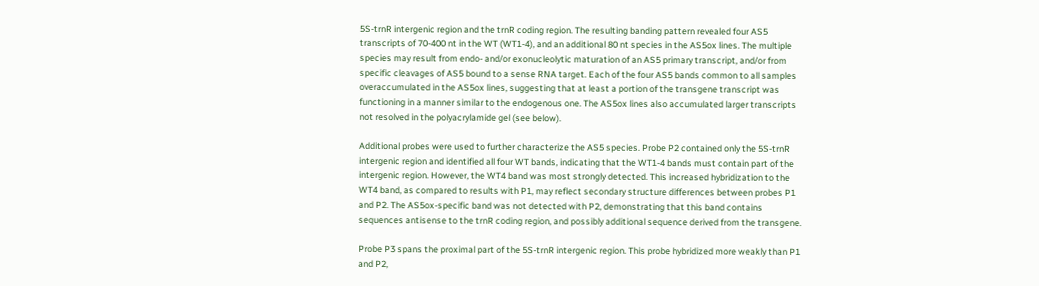5S-trnR intergenic region and the trnR coding region. The resulting banding pattern revealed four AS5 transcripts of 70-400 nt in the WT (WT1-4), and an additional 80 nt species in the AS5ox lines. The multiple species may result from endo- and/or exonucleolytic maturation of an AS5 primary transcript, and/or from specific cleavages of AS5 bound to a sense RNA target. Each of the four AS5 bands common to all samples overaccumulated in the AS5ox lines, suggesting that at least a portion of the transgene transcript was functioning in a manner similar to the endogenous one. The AS5ox lines also accumulated larger transcripts not resolved in the polyacrylamide gel (see below).

Additional probes were used to further characterize the AS5 species. Probe P2 contained only the 5S-trnR intergenic region and identified all four WT bands, indicating that the WT1-4 bands must contain part of the intergenic region. However, the WT4 band was most strongly detected. This increased hybridization to the WT4 band, as compared to results with P1, may reflect secondary structure differences between probes P1 and P2. The AS5ox-specific band was not detected with P2, demonstrating that this band contains sequences antisense to the trnR coding region, and possibly additional sequence derived from the transgene.

Probe P3 spans the proximal part of the 5S-trnR intergenic region. This probe hybridized more weakly than P1 and P2,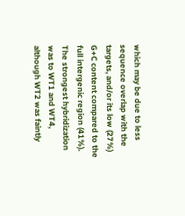which may be due to less sequence overlap with the targets, and/or its low (27%) G+C content compared to the full intergenic region (41%). The strongest hybridization was to WT1 and WT4, although WT2 was faintly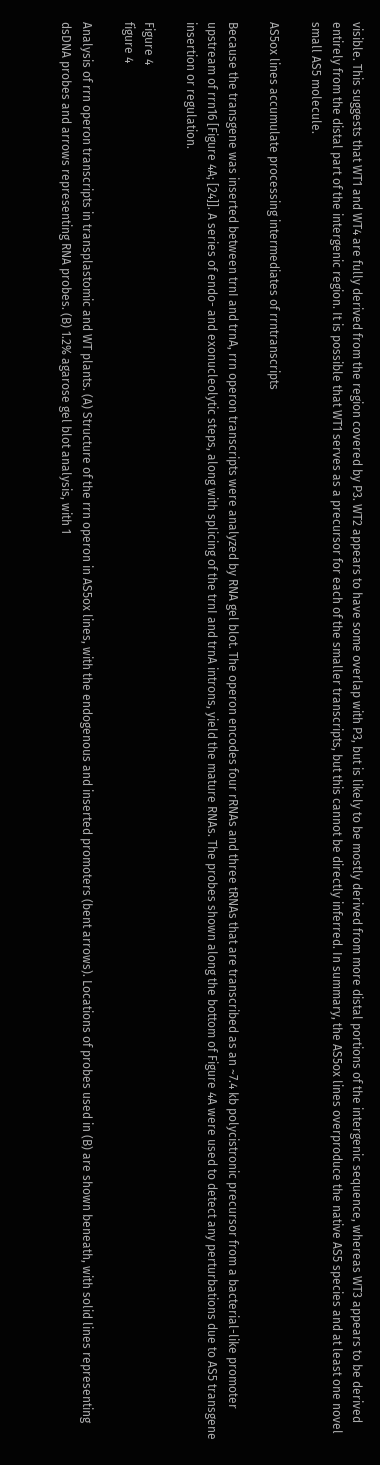visible. This suggests that WT1 and WT4 are fully derived from the region covered by P3. WT2 appears to have some overlap with P3, but is likely to be mostly derived from more distal portions of the intergenic sequence, whereas WT3 appears to be derived entirely from the distal part of the intergenic region. It is possible that WT1 serves as a precursor for each of the smaller transcripts, but this cannot be directly inferred. In summary, the AS5ox lines overproduce the native AS5 species and at least one novel small AS5 molecule.

AS5ox lines accumulate processing intermediates of rrntranscripts

Because the transgene was inserted between trnI and trnA, rrn operon transcripts were analyzed by RNA gel blot. The operon encodes four rRNAs and three tRNAs that are transcribed as an ~7.4 kb polycistronic precursor from a bacterial-like promoter upstream of rrn16 [Figure 4A; [24]]. A series of endo- and exonucleolytic steps, along with splicing of the trnI and trnA introns, yield the mature RNAs. The probes shown along the bottom of Figure 4A were used to detect any perturbations due to AS5 transgene insertion or regulation.

Figure 4
figure 4

Analysis of rrn operon transcripts in transplastomic and WT plants. (A) Structure of the rrn operon in AS5ox lines, with the endogenous and inserted promoters (bent arrows). Locations of probes used in (B) are shown beneath, with solid lines representing dsDNA probes and arrows representing RNA probes. (B) 1.2% agarose gel blot analysis, with 1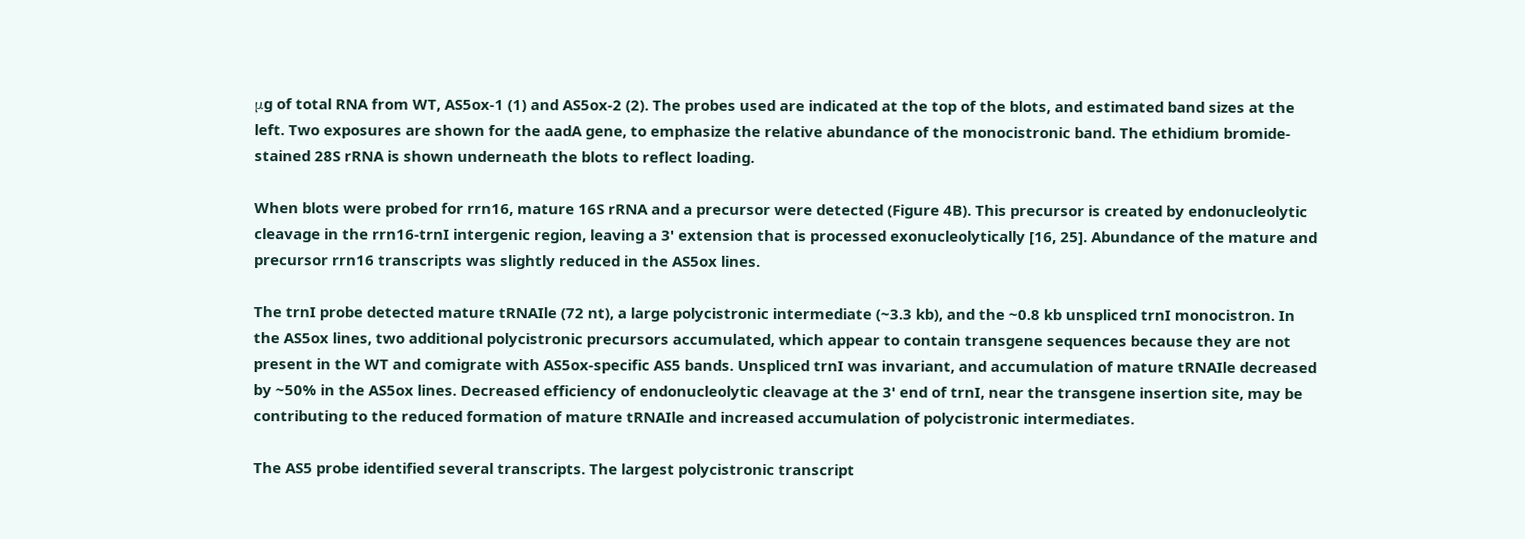μg of total RNA from WT, AS5ox-1 (1) and AS5ox-2 (2). The probes used are indicated at the top of the blots, and estimated band sizes at the left. Two exposures are shown for the aadA gene, to emphasize the relative abundance of the monocistronic band. The ethidium bromide-stained 28S rRNA is shown underneath the blots to reflect loading.

When blots were probed for rrn16, mature 16S rRNA and a precursor were detected (Figure 4B). This precursor is created by endonucleolytic cleavage in the rrn16-trnI intergenic region, leaving a 3' extension that is processed exonucleolytically [16, 25]. Abundance of the mature and precursor rrn16 transcripts was slightly reduced in the AS5ox lines.

The trnI probe detected mature tRNAIle (72 nt), a large polycistronic intermediate (~3.3 kb), and the ~0.8 kb unspliced trnI monocistron. In the AS5ox lines, two additional polycistronic precursors accumulated, which appear to contain transgene sequences because they are not present in the WT and comigrate with AS5ox-specific AS5 bands. Unspliced trnI was invariant, and accumulation of mature tRNAIle decreased by ~50% in the AS5ox lines. Decreased efficiency of endonucleolytic cleavage at the 3' end of trnI, near the transgene insertion site, may be contributing to the reduced formation of mature tRNAIle and increased accumulation of polycistronic intermediates.

The AS5 probe identified several transcripts. The largest polycistronic transcript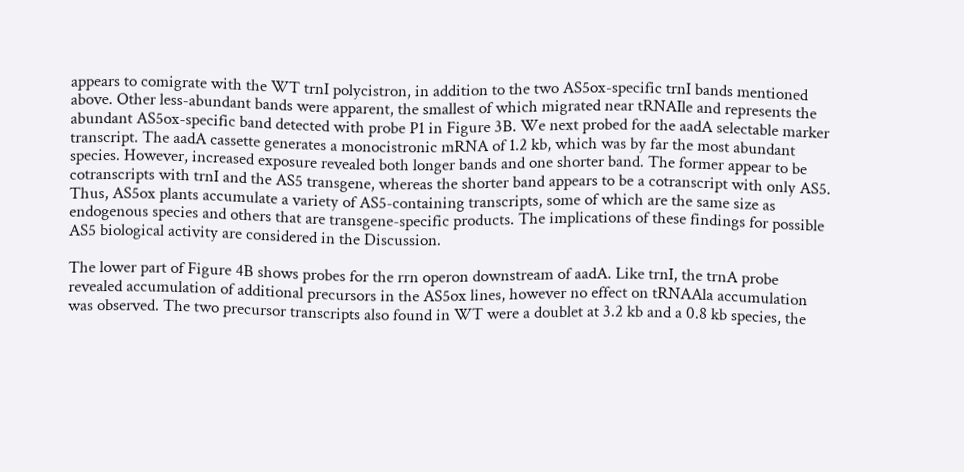appears to comigrate with the WT trnI polycistron, in addition to the two AS5ox-specific trnI bands mentioned above. Other less-abundant bands were apparent, the smallest of which migrated near tRNAIle and represents the abundant AS5ox-specific band detected with probe P1 in Figure 3B. We next probed for the aadA selectable marker transcript. The aadA cassette generates a monocistronic mRNA of 1.2 kb, which was by far the most abundant species. However, increased exposure revealed both longer bands and one shorter band. The former appear to be cotranscripts with trnI and the AS5 transgene, whereas the shorter band appears to be a cotranscript with only AS5. Thus, AS5ox plants accumulate a variety of AS5-containing transcripts, some of which are the same size as endogenous species and others that are transgene-specific products. The implications of these findings for possible AS5 biological activity are considered in the Discussion.

The lower part of Figure 4B shows probes for the rrn operon downstream of aadA. Like trnI, the trnA probe revealed accumulation of additional precursors in the AS5ox lines, however no effect on tRNAAla accumulation was observed. The two precursor transcripts also found in WT were a doublet at 3.2 kb and a 0.8 kb species, the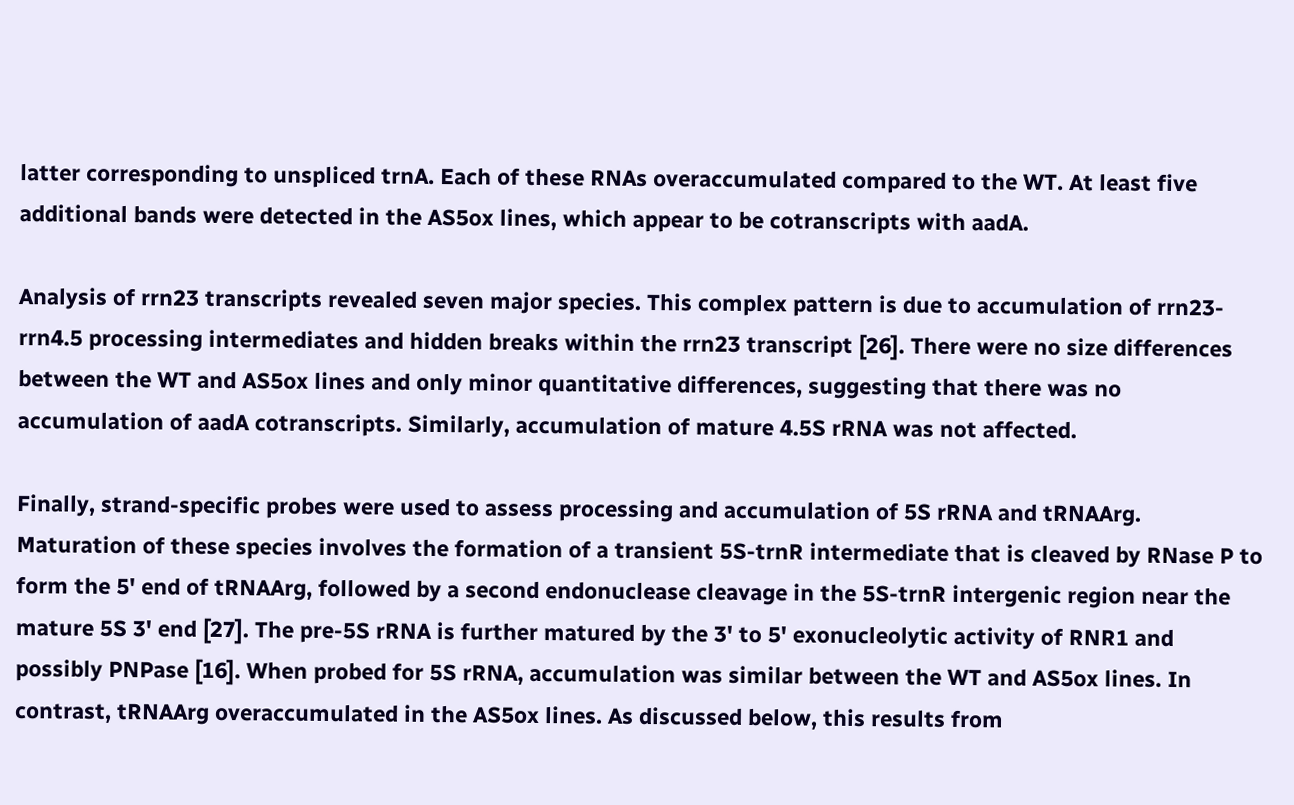latter corresponding to unspliced trnA. Each of these RNAs overaccumulated compared to the WT. At least five additional bands were detected in the AS5ox lines, which appear to be cotranscripts with aadA.

Analysis of rrn23 transcripts revealed seven major species. This complex pattern is due to accumulation of rrn23-rrn4.5 processing intermediates and hidden breaks within the rrn23 transcript [26]. There were no size differences between the WT and AS5ox lines and only minor quantitative differences, suggesting that there was no accumulation of aadA cotranscripts. Similarly, accumulation of mature 4.5S rRNA was not affected.

Finally, strand-specific probes were used to assess processing and accumulation of 5S rRNA and tRNAArg. Maturation of these species involves the formation of a transient 5S-trnR intermediate that is cleaved by RNase P to form the 5' end of tRNAArg, followed by a second endonuclease cleavage in the 5S-trnR intergenic region near the mature 5S 3' end [27]. The pre-5S rRNA is further matured by the 3' to 5' exonucleolytic activity of RNR1 and possibly PNPase [16]. When probed for 5S rRNA, accumulation was similar between the WT and AS5ox lines. In contrast, tRNAArg overaccumulated in the AS5ox lines. As discussed below, this results from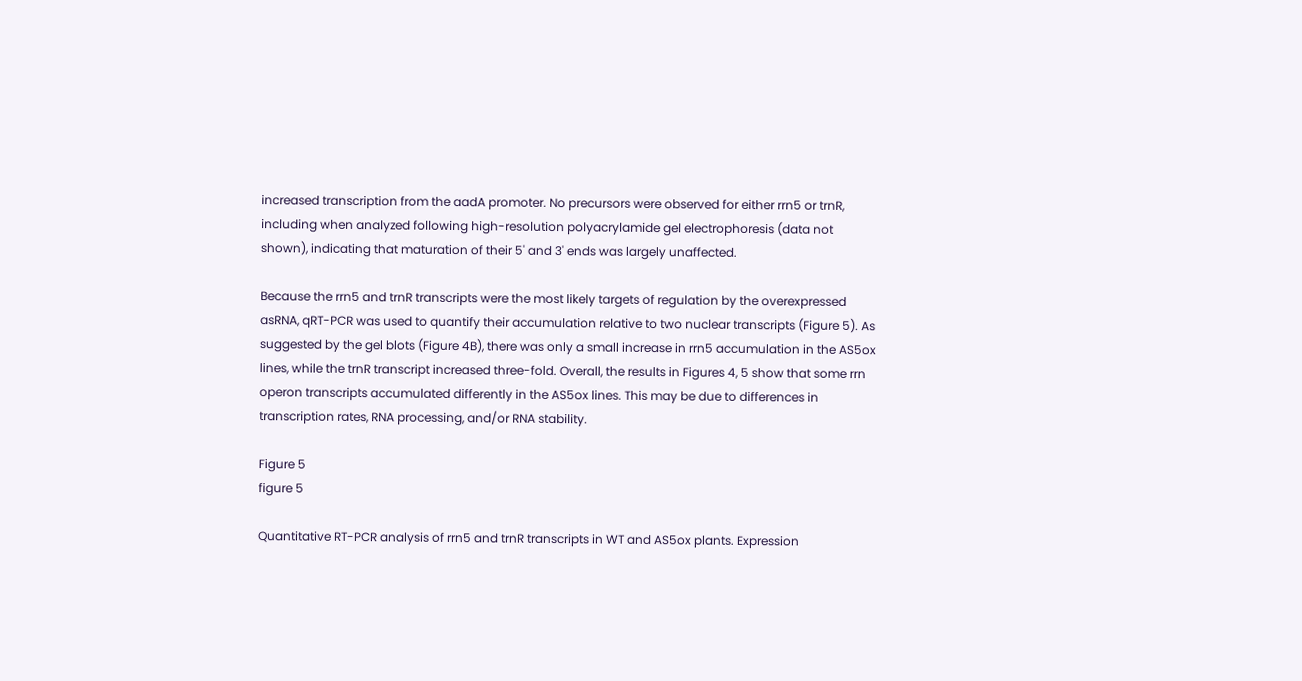increased transcription from the aadA promoter. No precursors were observed for either rrn5 or trnR, including when analyzed following high-resolution polyacrylamide gel electrophoresis (data not shown), indicating that maturation of their 5' and 3' ends was largely unaffected.

Because the rrn5 and trnR transcripts were the most likely targets of regulation by the overexpressed asRNA, qRT-PCR was used to quantify their accumulation relative to two nuclear transcripts (Figure 5). As suggested by the gel blots (Figure 4B), there was only a small increase in rrn5 accumulation in the AS5ox lines, while the trnR transcript increased three-fold. Overall, the results in Figures 4, 5 show that some rrn operon transcripts accumulated differently in the AS5ox lines. This may be due to differences in transcription rates, RNA processing, and/or RNA stability.

Figure 5
figure 5

Quantitative RT-PCR analysis of rrn5 and trnR transcripts in WT and AS5ox plants. Expression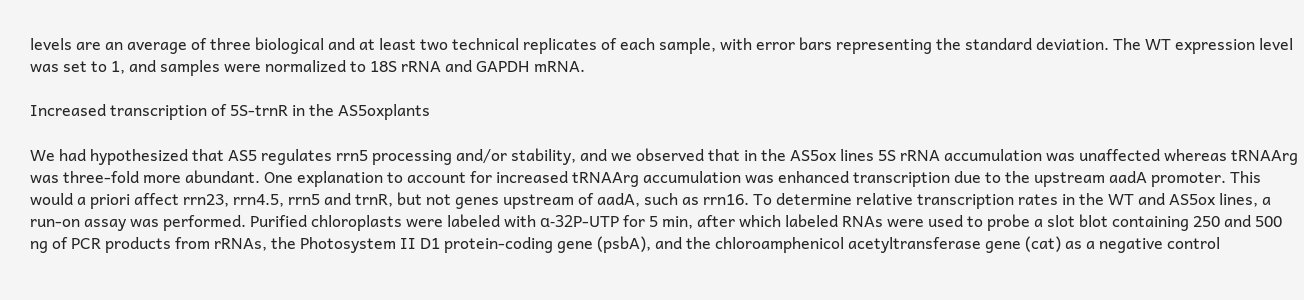levels are an average of three biological and at least two technical replicates of each sample, with error bars representing the standard deviation. The WT expression level was set to 1, and samples were normalized to 18S rRNA and GAPDH mRNA.

Increased transcription of 5S-trnR in the AS5oxplants

We had hypothesized that AS5 regulates rrn5 processing and/or stability, and we observed that in the AS5ox lines 5S rRNA accumulation was unaffected whereas tRNAArg was three-fold more abundant. One explanation to account for increased tRNAArg accumulation was enhanced transcription due to the upstream aadA promoter. This would a priori affect rrn23, rrn4.5, rrn5 and trnR, but not genes upstream of aadA, such as rrn16. To determine relative transcription rates in the WT and AS5ox lines, a run-on assay was performed. Purified chloroplasts were labeled with α-32P-UTP for 5 min, after which labeled RNAs were used to probe a slot blot containing 250 and 500 ng of PCR products from rRNAs, the Photosystem II D1 protein-coding gene (psbA), and the chloroamphenicol acetyltransferase gene (cat) as a negative control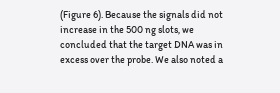(Figure 6). Because the signals did not increase in the 500 ng slots, we concluded that the target DNA was in excess over the probe. We also noted a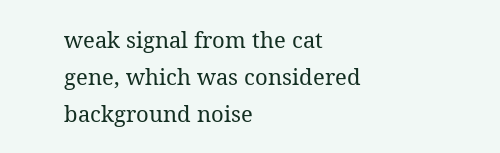weak signal from the cat gene, which was considered background noise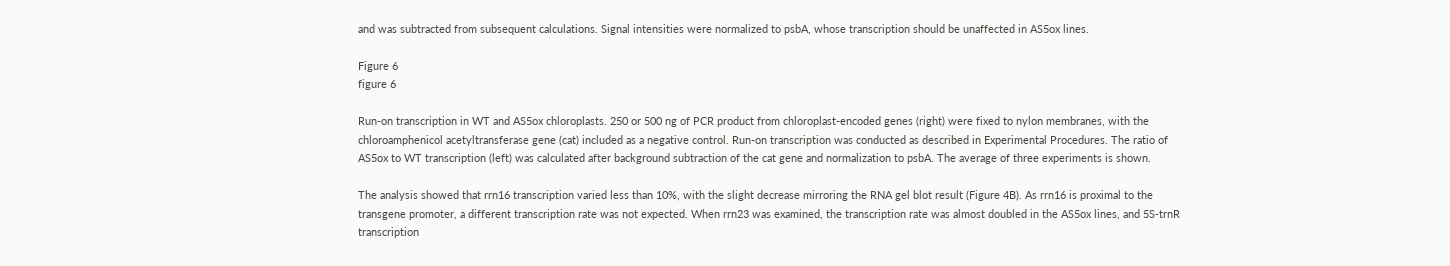and was subtracted from subsequent calculations. Signal intensities were normalized to psbA, whose transcription should be unaffected in AS5ox lines.

Figure 6
figure 6

Run-on transcription in WT and AS5ox chloroplasts. 250 or 500 ng of PCR product from chloroplast-encoded genes (right) were fixed to nylon membranes, with the chloroamphenicol acetyltransferase gene (cat) included as a negative control. Run-on transcription was conducted as described in Experimental Procedures. The ratio of AS5ox to WT transcription (left) was calculated after background subtraction of the cat gene and normalization to psbA. The average of three experiments is shown.

The analysis showed that rrn16 transcription varied less than 10%, with the slight decrease mirroring the RNA gel blot result (Figure 4B). As rrn16 is proximal to the transgene promoter, a different transcription rate was not expected. When rrn23 was examined, the transcription rate was almost doubled in the AS5ox lines, and 5S-trnR transcription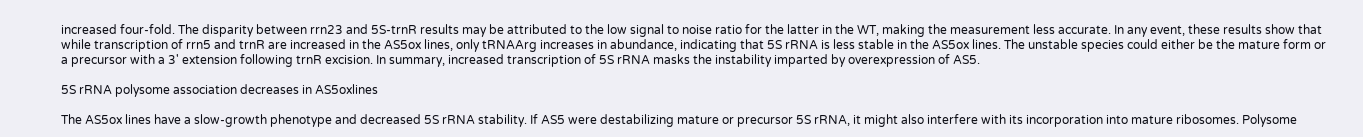increased four-fold. The disparity between rrn23 and 5S-trnR results may be attributed to the low signal to noise ratio for the latter in the WT, making the measurement less accurate. In any event, these results show that while transcription of rrn5 and trnR are increased in the AS5ox lines, only tRNAArg increases in abundance, indicating that 5S rRNA is less stable in the AS5ox lines. The unstable species could either be the mature form or a precursor with a 3' extension following trnR excision. In summary, increased transcription of 5S rRNA masks the instability imparted by overexpression of AS5.

5S rRNA polysome association decreases in AS5oxlines

The AS5ox lines have a slow-growth phenotype and decreased 5S rRNA stability. If AS5 were destabilizing mature or precursor 5S rRNA, it might also interfere with its incorporation into mature ribosomes. Polysome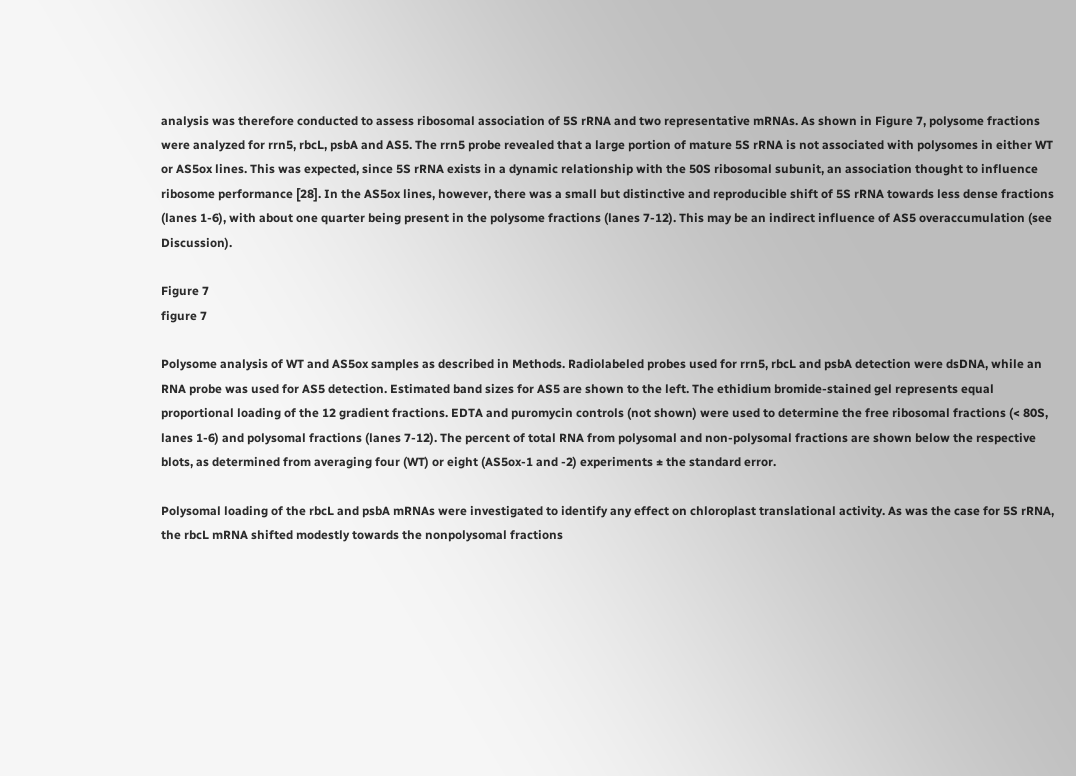analysis was therefore conducted to assess ribosomal association of 5S rRNA and two representative mRNAs. As shown in Figure 7, polysome fractions were analyzed for rrn5, rbcL, psbA and AS5. The rrn5 probe revealed that a large portion of mature 5S rRNA is not associated with polysomes in either WT or AS5ox lines. This was expected, since 5S rRNA exists in a dynamic relationship with the 50S ribosomal subunit, an association thought to influence ribosome performance [28]. In the AS5ox lines, however, there was a small but distinctive and reproducible shift of 5S rRNA towards less dense fractions (lanes 1-6), with about one quarter being present in the polysome fractions (lanes 7-12). This may be an indirect influence of AS5 overaccumulation (see Discussion).

Figure 7
figure 7

Polysome analysis of WT and AS5ox samples as described in Methods. Radiolabeled probes used for rrn5, rbcL and psbA detection were dsDNA, while an RNA probe was used for AS5 detection. Estimated band sizes for AS5 are shown to the left. The ethidium bromide-stained gel represents equal proportional loading of the 12 gradient fractions. EDTA and puromycin controls (not shown) were used to determine the free ribosomal fractions (< 80S, lanes 1-6) and polysomal fractions (lanes 7-12). The percent of total RNA from polysomal and non-polysomal fractions are shown below the respective blots, as determined from averaging four (WT) or eight (AS5ox-1 and -2) experiments ± the standard error.

Polysomal loading of the rbcL and psbA mRNAs were investigated to identify any effect on chloroplast translational activity. As was the case for 5S rRNA, the rbcL mRNA shifted modestly towards the nonpolysomal fractions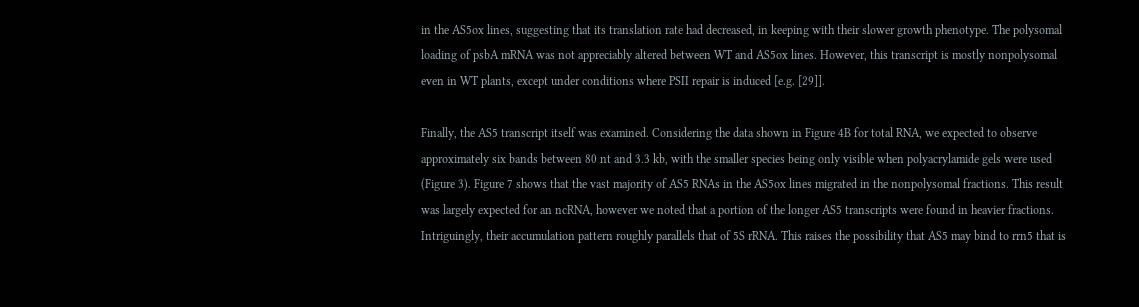in the AS5ox lines, suggesting that its translation rate had decreased, in keeping with their slower growth phenotype. The polysomal loading of psbA mRNA was not appreciably altered between WT and AS5ox lines. However, this transcript is mostly nonpolysomal even in WT plants, except under conditions where PSII repair is induced [e.g. [29]].

Finally, the AS5 transcript itself was examined. Considering the data shown in Figure 4B for total RNA, we expected to observe approximately six bands between 80 nt and 3.3 kb, with the smaller species being only visible when polyacrylamide gels were used (Figure 3). Figure 7 shows that the vast majority of AS5 RNAs in the AS5ox lines migrated in the nonpolysomal fractions. This result was largely expected for an ncRNA, however we noted that a portion of the longer AS5 transcripts were found in heavier fractions. Intriguingly, their accumulation pattern roughly parallels that of 5S rRNA. This raises the possibility that AS5 may bind to rrn5 that is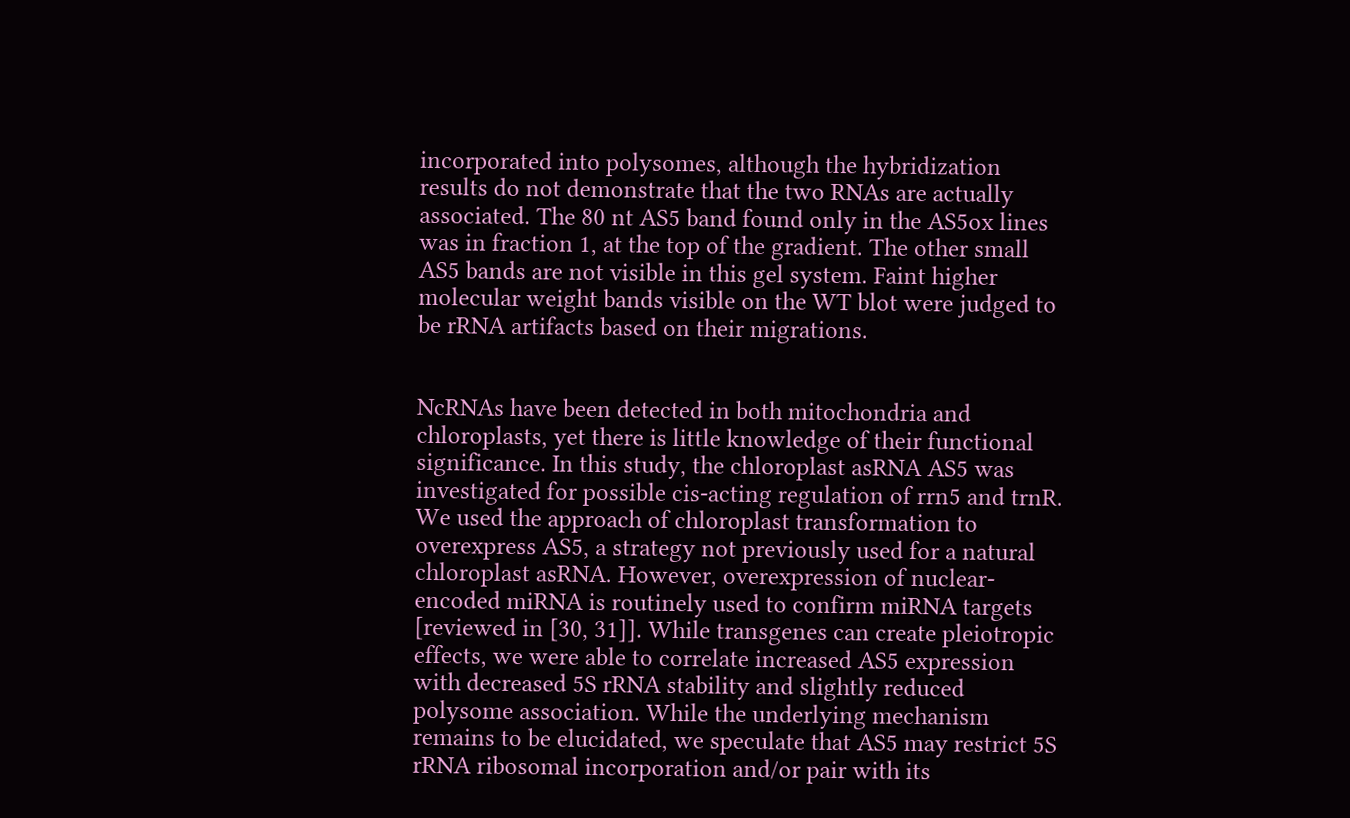incorporated into polysomes, although the hybridization results do not demonstrate that the two RNAs are actually associated. The 80 nt AS5 band found only in the AS5ox lines was in fraction 1, at the top of the gradient. The other small AS5 bands are not visible in this gel system. Faint higher molecular weight bands visible on the WT blot were judged to be rRNA artifacts based on their migrations.


NcRNAs have been detected in both mitochondria and chloroplasts, yet there is little knowledge of their functional significance. In this study, the chloroplast asRNA AS5 was investigated for possible cis-acting regulation of rrn5 and trnR. We used the approach of chloroplast transformation to overexpress AS5, a strategy not previously used for a natural chloroplast asRNA. However, overexpression of nuclear-encoded miRNA is routinely used to confirm miRNA targets [reviewed in [30, 31]]. While transgenes can create pleiotropic effects, we were able to correlate increased AS5 expression with decreased 5S rRNA stability and slightly reduced polysome association. While the underlying mechanism remains to be elucidated, we speculate that AS5 may restrict 5S rRNA ribosomal incorporation and/or pair with its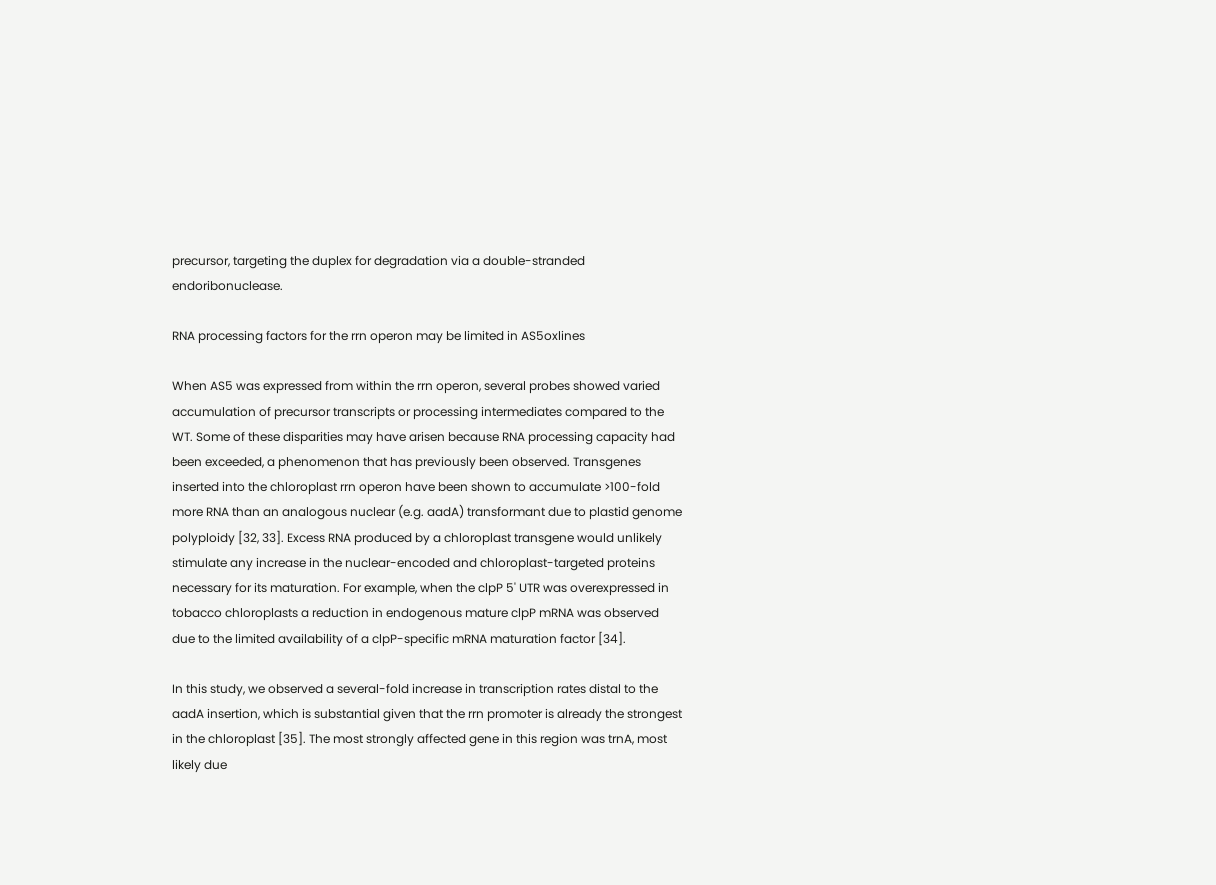precursor, targeting the duplex for degradation via a double-stranded endoribonuclease.

RNA processing factors for the rrn operon may be limited in AS5oxlines

When AS5 was expressed from within the rrn operon, several probes showed varied accumulation of precursor transcripts or processing intermediates compared to the WT. Some of these disparities may have arisen because RNA processing capacity had been exceeded, a phenomenon that has previously been observed. Transgenes inserted into the chloroplast rrn operon have been shown to accumulate >100-fold more RNA than an analogous nuclear (e.g. aadA) transformant due to plastid genome polyploidy [32, 33]. Excess RNA produced by a chloroplast transgene would unlikely stimulate any increase in the nuclear-encoded and chloroplast-targeted proteins necessary for its maturation. For example, when the clpP 5' UTR was overexpressed in tobacco chloroplasts a reduction in endogenous mature clpP mRNA was observed due to the limited availability of a clpP-specific mRNA maturation factor [34].

In this study, we observed a several-fold increase in transcription rates distal to the aadA insertion, which is substantial given that the rrn promoter is already the strongest in the chloroplast [35]. The most strongly affected gene in this region was trnA, most likely due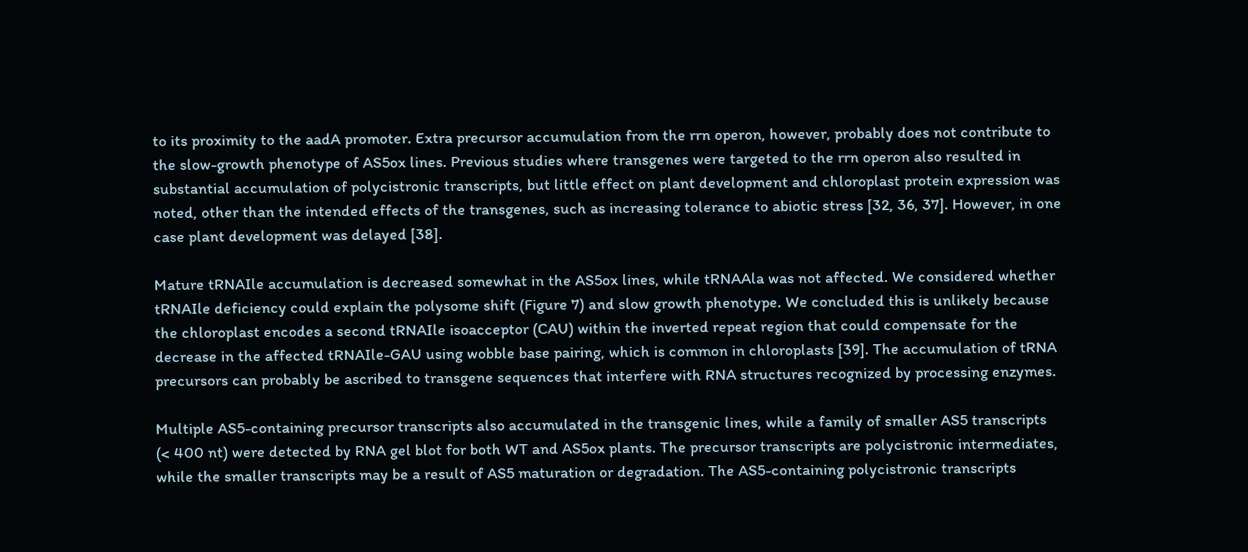to its proximity to the aadA promoter. Extra precursor accumulation from the rrn operon, however, probably does not contribute to the slow-growth phenotype of AS5ox lines. Previous studies where transgenes were targeted to the rrn operon also resulted in substantial accumulation of polycistronic transcripts, but little effect on plant development and chloroplast protein expression was noted, other than the intended effects of the transgenes, such as increasing tolerance to abiotic stress [32, 36, 37]. However, in one case plant development was delayed [38].

Mature tRNAIle accumulation is decreased somewhat in the AS5ox lines, while tRNAAla was not affected. We considered whether tRNAIle deficiency could explain the polysome shift (Figure 7) and slow growth phenotype. We concluded this is unlikely because the chloroplast encodes a second tRNAIle isoacceptor (CAU) within the inverted repeat region that could compensate for the decrease in the affected tRNAIle-GAU using wobble base pairing, which is common in chloroplasts [39]. The accumulation of tRNA precursors can probably be ascribed to transgene sequences that interfere with RNA structures recognized by processing enzymes.

Multiple AS5-containing precursor transcripts also accumulated in the transgenic lines, while a family of smaller AS5 transcripts (< 400 nt) were detected by RNA gel blot for both WT and AS5ox plants. The precursor transcripts are polycistronic intermediates, while the smaller transcripts may be a result of AS5 maturation or degradation. The AS5-containing polycistronic transcripts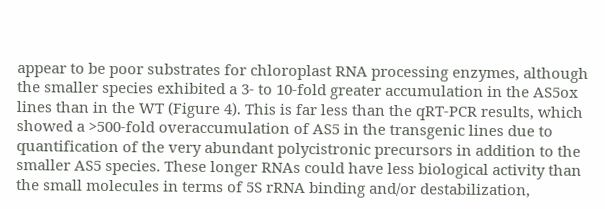appear to be poor substrates for chloroplast RNA processing enzymes, although the smaller species exhibited a 3- to 10-fold greater accumulation in the AS5ox lines than in the WT (Figure 4). This is far less than the qRT-PCR results, which showed a >500-fold overaccumulation of AS5 in the transgenic lines due to quantification of the very abundant polycistronic precursors in addition to the smaller AS5 species. These longer RNAs could have less biological activity than the small molecules in terms of 5S rRNA binding and/or destabilization,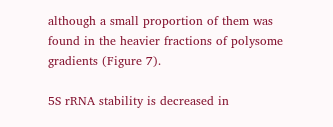although a small proportion of them was found in the heavier fractions of polysome gradients (Figure 7).

5S rRNA stability is decreased in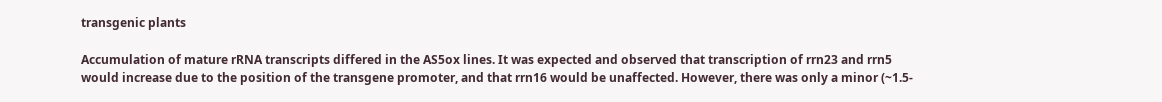transgenic plants

Accumulation of mature rRNA transcripts differed in the AS5ox lines. It was expected and observed that transcription of rrn23 and rrn5 would increase due to the position of the transgene promoter, and that rrn16 would be unaffected. However, there was only a minor (~1.5-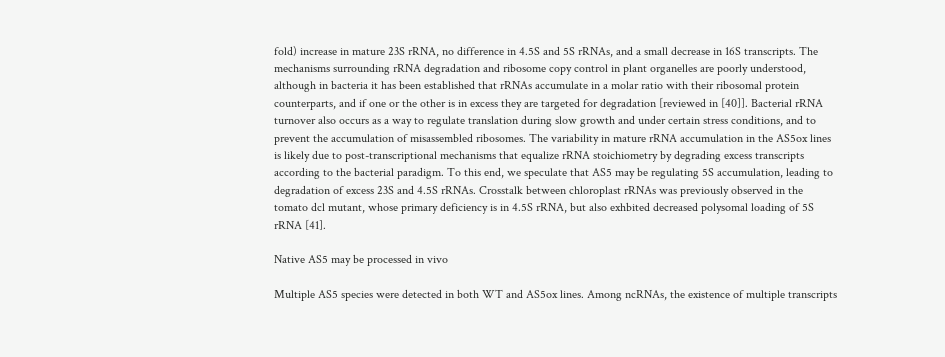fold) increase in mature 23S rRNA, no difference in 4.5S and 5S rRNAs, and a small decrease in 16S transcripts. The mechanisms surrounding rRNA degradation and ribosome copy control in plant organelles are poorly understood, although in bacteria it has been established that rRNAs accumulate in a molar ratio with their ribosomal protein counterparts, and if one or the other is in excess they are targeted for degradation [reviewed in [40]]. Bacterial rRNA turnover also occurs as a way to regulate translation during slow growth and under certain stress conditions, and to prevent the accumulation of misassembled ribosomes. The variability in mature rRNA accumulation in the AS5ox lines is likely due to post-transcriptional mechanisms that equalize rRNA stoichiometry by degrading excess transcripts according to the bacterial paradigm. To this end, we speculate that AS5 may be regulating 5S accumulation, leading to degradation of excess 23S and 4.5S rRNAs. Crosstalk between chloroplast rRNAs was previously observed in the tomato dcl mutant, whose primary deficiency is in 4.5S rRNA, but also exhbited decreased polysomal loading of 5S rRNA [41].

Native AS5 may be processed in vivo

Multiple AS5 species were detected in both WT and AS5ox lines. Among ncRNAs, the existence of multiple transcripts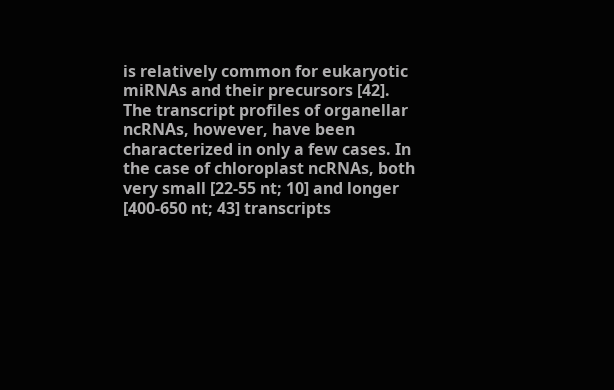is relatively common for eukaryotic miRNAs and their precursors [42]. The transcript profiles of organellar ncRNAs, however, have been characterized in only a few cases. In the case of chloroplast ncRNAs, both very small [22-55 nt; 10] and longer [400-650 nt; 43] transcripts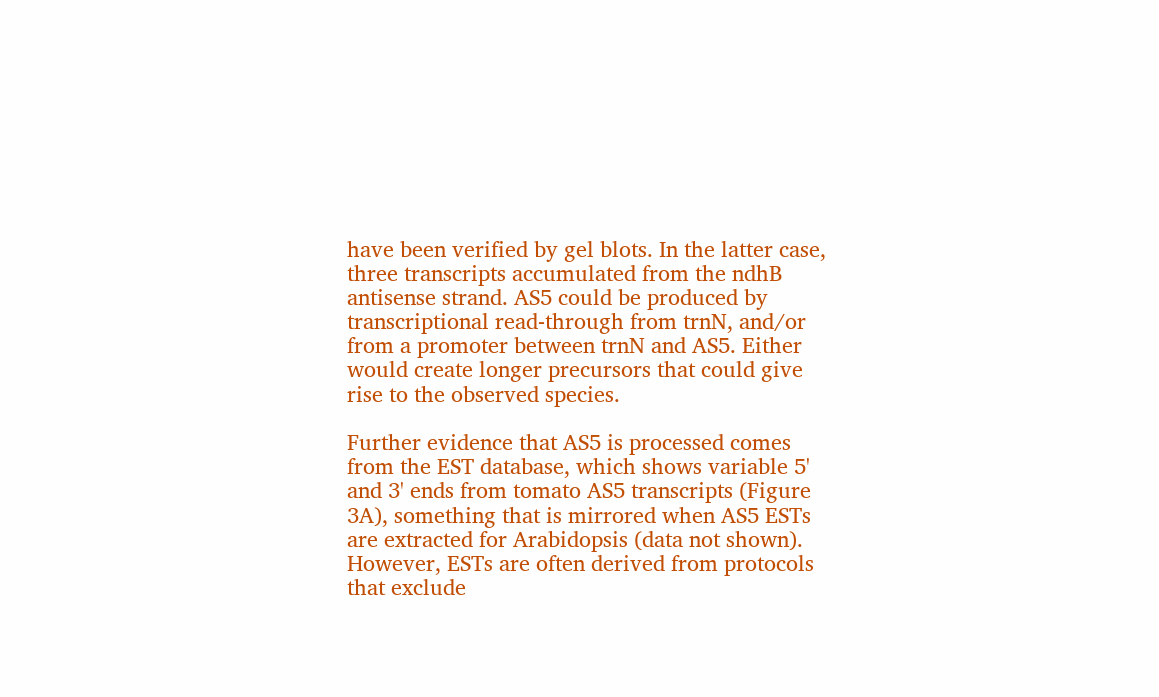have been verified by gel blots. In the latter case, three transcripts accumulated from the ndhB antisense strand. AS5 could be produced by transcriptional read-through from trnN, and/or from a promoter between trnN and AS5. Either would create longer precursors that could give rise to the observed species.

Further evidence that AS5 is processed comes from the EST database, which shows variable 5' and 3' ends from tomato AS5 transcripts (Figure 3A), something that is mirrored when AS5 ESTs are extracted for Arabidopsis (data not shown). However, ESTs are often derived from protocols that exclude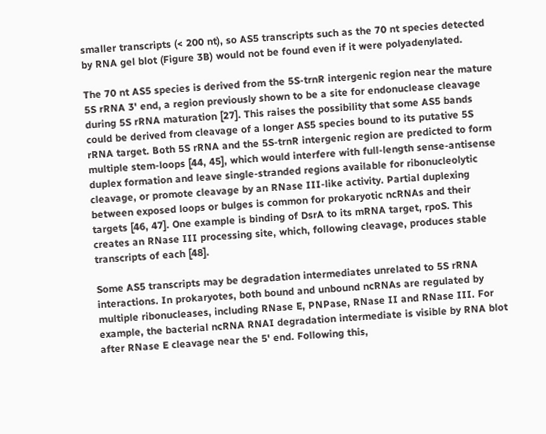smaller transcripts (< 200 nt), so AS5 transcripts such as the 70 nt species detected by RNA gel blot (Figure 3B) would not be found even if it were polyadenylated.

The 70 nt AS5 species is derived from the 5S-trnR intergenic region near the mature 5S rRNA 3' end, a region previously shown to be a site for endonuclease cleavage during 5S rRNA maturation [27]. This raises the possibility that some AS5 bands could be derived from cleavage of a longer AS5 species bound to its putative 5S rRNA target. Both 5S rRNA and the 5S-trnR intergenic region are predicted to form multiple stem-loops [44, 45], which would interfere with full-length sense-antisense duplex formation and leave single-stranded regions available for ribonucleolytic cleavage, or promote cleavage by an RNase III-like activity. Partial duplexing between exposed loops or bulges is common for prokaryotic ncRNAs and their targets [46, 47]. One example is binding of DsrA to its mRNA target, rpoS. This creates an RNase III processing site, which, following cleavage, produces stable transcripts of each [48].

Some AS5 transcripts may be degradation intermediates unrelated to 5S rRNA interactions. In prokaryotes, both bound and unbound ncRNAs are regulated by multiple ribonucleases, including RNase E, PNPase, RNase II and RNase III. For example, the bacterial ncRNA RNAI degradation intermediate is visible by RNA blot after RNase E cleavage near the 5' end. Following this,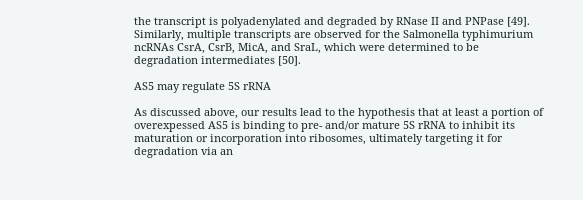the transcript is polyadenylated and degraded by RNase II and PNPase [49]. Similarly, multiple transcripts are observed for the Salmonella typhimurium ncRNAs CsrA, CsrB, MicA, and SraL, which were determined to be degradation intermediates [50].

AS5 may regulate 5S rRNA

As discussed above, our results lead to the hypothesis that at least a portion of overexpessed AS5 is binding to pre- and/or mature 5S rRNA to inhibit its maturation or incorporation into ribosomes, ultimately targeting it for degradation via an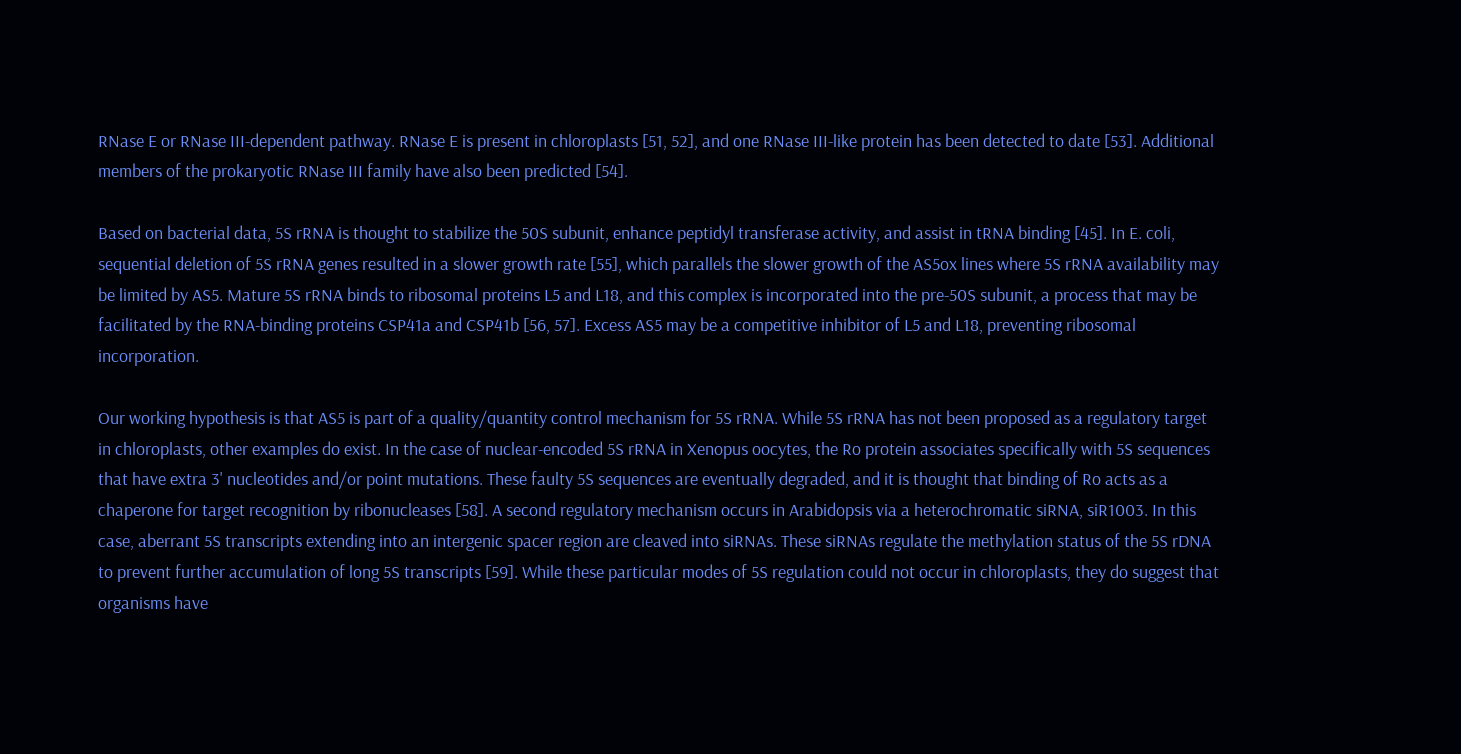RNase E or RNase III-dependent pathway. RNase E is present in chloroplasts [51, 52], and one RNase III-like protein has been detected to date [53]. Additional members of the prokaryotic RNase III family have also been predicted [54].

Based on bacterial data, 5S rRNA is thought to stabilize the 50S subunit, enhance peptidyl transferase activity, and assist in tRNA binding [45]. In E. coli, sequential deletion of 5S rRNA genes resulted in a slower growth rate [55], which parallels the slower growth of the AS5ox lines where 5S rRNA availability may be limited by AS5. Mature 5S rRNA binds to ribosomal proteins L5 and L18, and this complex is incorporated into the pre-50S subunit, a process that may be facilitated by the RNA-binding proteins CSP41a and CSP41b [56, 57]. Excess AS5 may be a competitive inhibitor of L5 and L18, preventing ribosomal incorporation.

Our working hypothesis is that AS5 is part of a quality/quantity control mechanism for 5S rRNA. While 5S rRNA has not been proposed as a regulatory target in chloroplasts, other examples do exist. In the case of nuclear-encoded 5S rRNA in Xenopus oocytes, the Ro protein associates specifically with 5S sequences that have extra 3' nucleotides and/or point mutations. These faulty 5S sequences are eventually degraded, and it is thought that binding of Ro acts as a chaperone for target recognition by ribonucleases [58]. A second regulatory mechanism occurs in Arabidopsis via a heterochromatic siRNA, siR1003. In this case, aberrant 5S transcripts extending into an intergenic spacer region are cleaved into siRNAs. These siRNAs regulate the methylation status of the 5S rDNA to prevent further accumulation of long 5S transcripts [59]. While these particular modes of 5S regulation could not occur in chloroplasts, they do suggest that organisms have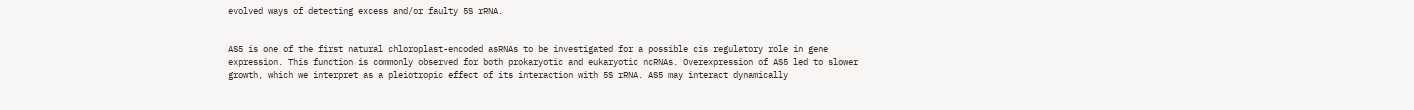evolved ways of detecting excess and/or faulty 5S rRNA.


AS5 is one of the first natural chloroplast-encoded asRNAs to be investigated for a possible cis regulatory role in gene expression. This function is commonly observed for both prokaryotic and eukaryotic ncRNAs. Overexpression of AS5 led to slower growth, which we interpret as a pleiotropic effect of its interaction with 5S rRNA. AS5 may interact dynamically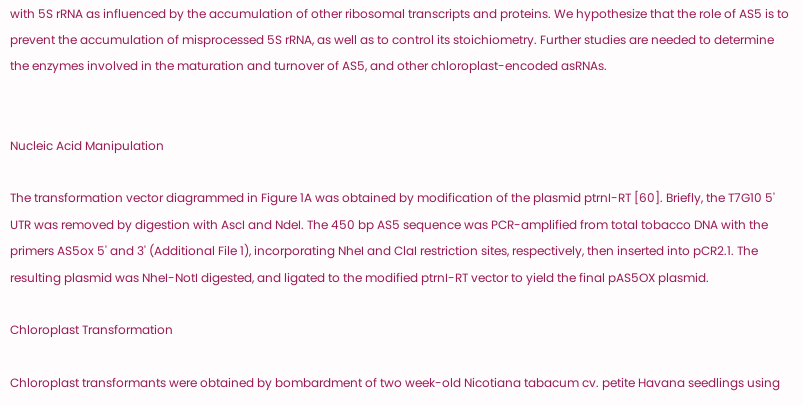with 5S rRNA as influenced by the accumulation of other ribosomal transcripts and proteins. We hypothesize that the role of AS5 is to prevent the accumulation of misprocessed 5S rRNA, as well as to control its stoichiometry. Further studies are needed to determine the enzymes involved in the maturation and turnover of AS5, and other chloroplast-encoded asRNAs.


Nucleic Acid Manipulation

The transformation vector diagrammed in Figure 1A was obtained by modification of the plasmid ptrnI-RT [60]. Briefly, the T7G10 5' UTR was removed by digestion with AscI and NdeI. The 450 bp AS5 sequence was PCR-amplified from total tobacco DNA with the primers AS5ox 5' and 3' (Additional File 1), incorporating NheI and ClaI restriction sites, respectively, then inserted into pCR2.1. The resulting plasmid was NheI-NotI digested, and ligated to the modified ptrnI-RT vector to yield the final pAS5OX plasmid.

Chloroplast Transformation

Chloroplast transformants were obtained by bombardment of two week-old Nicotiana tabacum cv. petite Havana seedlings using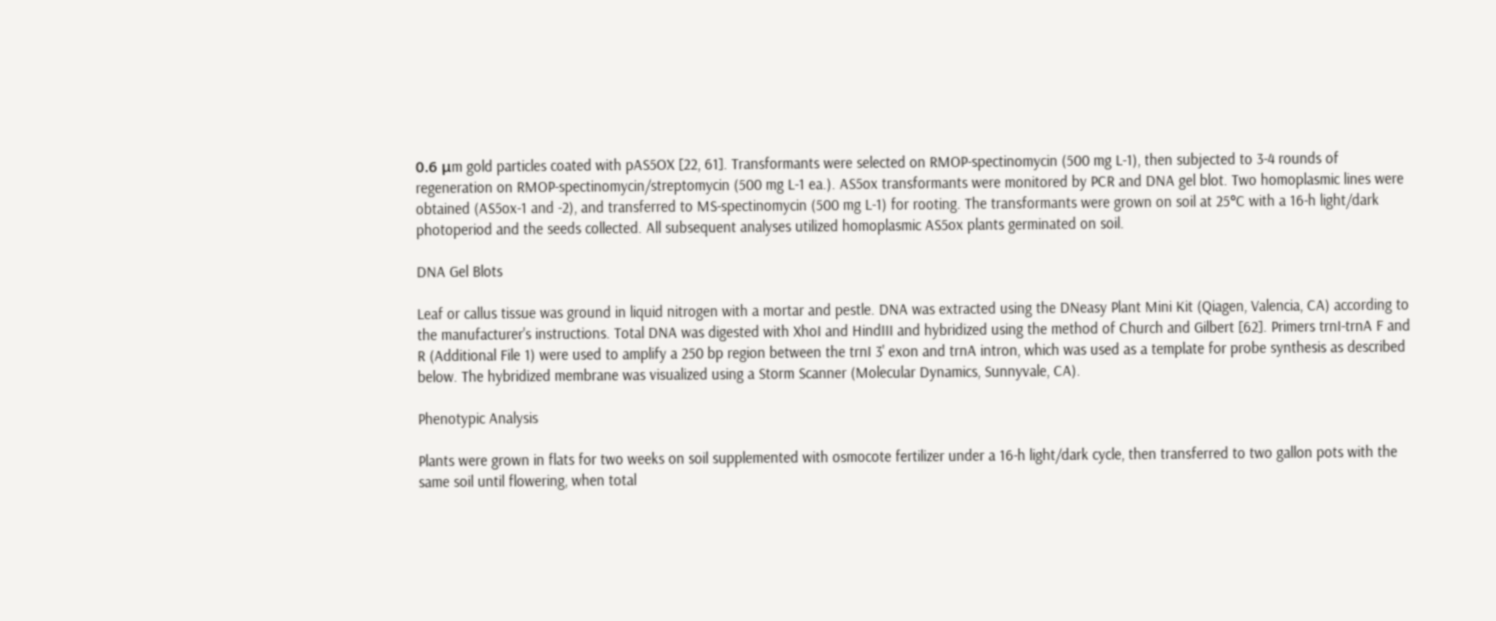0.6 μm gold particles coated with pAS5OX [22, 61]. Transformants were selected on RMOP-spectinomycin (500 mg L-1), then subjected to 3-4 rounds of regeneration on RMOP-spectinomycin/streptomycin (500 mg L-1 ea.). AS5ox transformants were monitored by PCR and DNA gel blot. Two homoplasmic lines were obtained (AS5ox-1 and -2), and transferred to MS-spectinomycin (500 mg L-1) for rooting. The transformants were grown on soil at 25°C with a 16-h light/dark photoperiod and the seeds collected. All subsequent analyses utilized homoplasmic AS5ox plants germinated on soil.

DNA Gel Blots

Leaf or callus tissue was ground in liquid nitrogen with a mortar and pestle. DNA was extracted using the DNeasy Plant Mini Kit (Qiagen, Valencia, CA) according to the manufacturer's instructions. Total DNA was digested with XhoI and HindIII and hybridized using the method of Church and Gilbert [62]. Primers trnI-trnA F and R (Additional File 1) were used to amplify a 250 bp region between the trnI 3' exon and trnA intron, which was used as a template for probe synthesis as described below. The hybridized membrane was visualized using a Storm Scanner (Molecular Dynamics, Sunnyvale, CA).

Phenotypic Analysis

Plants were grown in flats for two weeks on soil supplemented with osmocote fertilizer under a 16-h light/dark cycle, then transferred to two gallon pots with the same soil until flowering, when total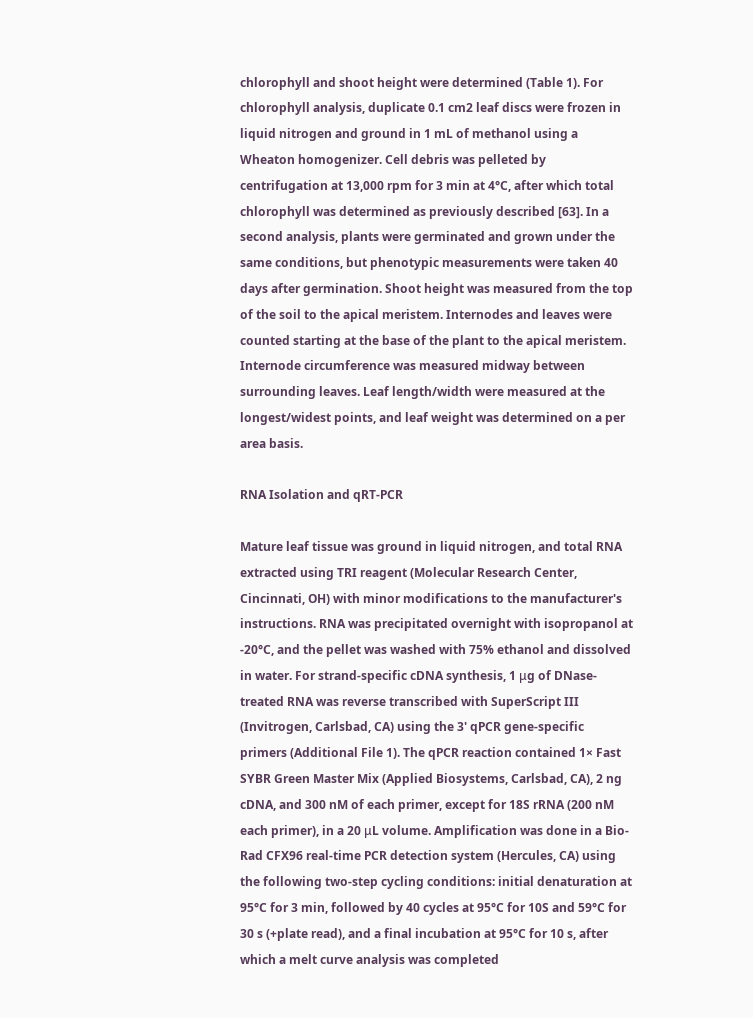chlorophyll and shoot height were determined (Table 1). For chlorophyll analysis, duplicate 0.1 cm2 leaf discs were frozen in liquid nitrogen and ground in 1 mL of methanol using a Wheaton homogenizer. Cell debris was pelleted by centrifugation at 13,000 rpm for 3 min at 4°C, after which total chlorophyll was determined as previously described [63]. In a second analysis, plants were germinated and grown under the same conditions, but phenotypic measurements were taken 40 days after germination. Shoot height was measured from the top of the soil to the apical meristem. Internodes and leaves were counted starting at the base of the plant to the apical meristem. Internode circumference was measured midway between surrounding leaves. Leaf length/width were measured at the longest/widest points, and leaf weight was determined on a per area basis.

RNA Isolation and qRT-PCR

Mature leaf tissue was ground in liquid nitrogen, and total RNA extracted using TRI reagent (Molecular Research Center, Cincinnati, OH) with minor modifications to the manufacturer's instructions. RNA was precipitated overnight with isopropanol at -20°C, and the pellet was washed with 75% ethanol and dissolved in water. For strand-specific cDNA synthesis, 1 μg of DNase-treated RNA was reverse transcribed with SuperScript III (Invitrogen, Carlsbad, CA) using the 3' qPCR gene-specific primers (Additional File 1). The qPCR reaction contained 1× Fast SYBR Green Master Mix (Applied Biosystems, Carlsbad, CA), 2 ng cDNA, and 300 nM of each primer, except for 18S rRNA (200 nM each primer), in a 20 μL volume. Amplification was done in a Bio-Rad CFX96 real-time PCR detection system (Hercules, CA) using the following two-step cycling conditions: initial denaturation at 95°C for 3 min, followed by 40 cycles at 95°C for 10S and 59°C for 30 s (+plate read), and a final incubation at 95°C for 10 s, after which a melt curve analysis was completed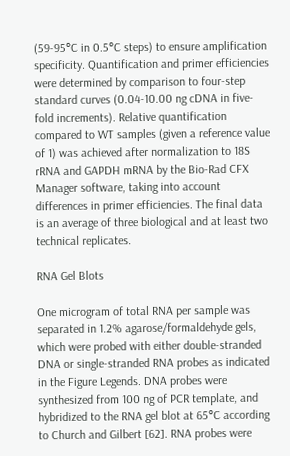(59-95°C in 0.5°C steps) to ensure amplification specificity. Quantification and primer efficiencies were determined by comparison to four-step standard curves (0.04-10.00 ng cDNA in five-fold increments). Relative quantification compared to WT samples (given a reference value of 1) was achieved after normalization to 18S rRNA and GAPDH mRNA by the Bio-Rad CFX Manager software, taking into account differences in primer efficiencies. The final data is an average of three biological and at least two technical replicates.

RNA Gel Blots

One microgram of total RNA per sample was separated in 1.2% agarose/formaldehyde gels, which were probed with either double-stranded DNA or single-stranded RNA probes as indicated in the Figure Legends. DNA probes were synthesized from 100 ng of PCR template, and hybridized to the RNA gel blot at 65°C according to Church and Gilbert [62]. RNA probes were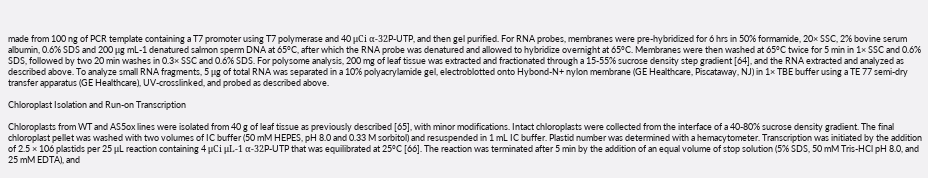made from 100 ng of PCR template containing a T7 promoter using T7 polymerase and 40 μCi α-32P-UTP, and then gel purified. For RNA probes, membranes were pre-hybridized for 6 hrs in 50% formamide, 20× SSC, 2% bovine serum albumin, 0.6% SDS and 200 μg mL-1 denatured salmon sperm DNA at 65°C, after which the RNA probe was denatured and allowed to hybridize overnight at 65°C. Membranes were then washed at 65°C twice for 5 min in 1× SSC and 0.6% SDS, followed by two 20 min washes in 0.3× SSC and 0.6% SDS. For polysome analysis, 200 mg of leaf tissue was extracted and fractionated through a 15-55% sucrose density step gradient [64], and the RNA extracted and analyzed as described above. To analyze small RNA fragments, 5 μg of total RNA was separated in a 10% polyacrylamide gel, electroblotted onto Hybond-N+ nylon membrane (GE Healthcare, Piscataway, NJ) in 1× TBE buffer using a TE 77 semi-dry transfer apparatus (GE Healthcare), UV-crosslinked, and probed as described above.

Chloroplast Isolation and Run-on Transcription

Chloroplasts from WT and AS5ox lines were isolated from 40 g of leaf tissue as previously described [65], with minor modifications. Intact chloroplasts were collected from the interface of a 40-80% sucrose density gradient. The final chloroplast pellet was washed with two volumes of IC buffer (50 mM HEPES, pH 8.0 and 0.33 M sorbitol) and resuspended in 1 mL IC buffer. Plastid number was determined with a hemacytometer. Transcription was initiated by the addition of 2.5 × 106 plastids per 25 μL reaction containing 4 μCi μL-1 α-32P-UTP that was equilibrated at 25°C [66]. The reaction was terminated after 5 min by the addition of an equal volume of stop solution (5% SDS, 50 mM Tris-HCl pH 8.0, and 25 mM EDTA), and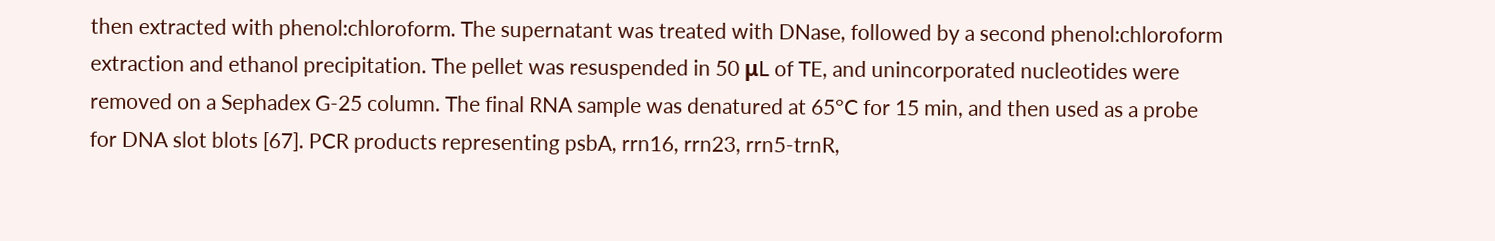then extracted with phenol:chloroform. The supernatant was treated with DNase, followed by a second phenol:chloroform extraction and ethanol precipitation. The pellet was resuspended in 50 μL of TE, and unincorporated nucleotides were removed on a Sephadex G-25 column. The final RNA sample was denatured at 65°C for 15 min, and then used as a probe for DNA slot blots [67]. PCR products representing psbA, rrn16, rrn23, rrn5-trnR,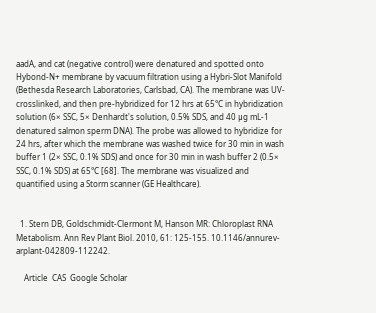aadA, and cat (negative control) were denatured and spotted onto Hybond-N+ membrane by vacuum filtration using a Hybri-Slot Manifold (Bethesda Research Laboratories, Carlsbad, CA). The membrane was UV-crosslinked, and then pre-hybridized for 12 hrs at 65°C in hybridization solution (6× SSC, 5× Denhardt's solution, 0.5% SDS, and 40 μg mL-1 denatured salmon sperm DNA). The probe was allowed to hybridize for 24 hrs, after which the membrane was washed twice for 30 min in wash buffer 1 (2× SSC, 0.1% SDS) and once for 30 min in wash buffer 2 (0.5× SSC, 0.1% SDS) at 65°C [68]. The membrane was visualized and quantified using a Storm scanner (GE Healthcare).


  1. Stern DB, Goldschmidt-Clermont M, Hanson MR: Chloroplast RNA Metabolism. Ann Rev Plant Biol. 2010, 61: 125-155. 10.1146/annurev-arplant-042809-112242.

    Article  CAS  Google Scholar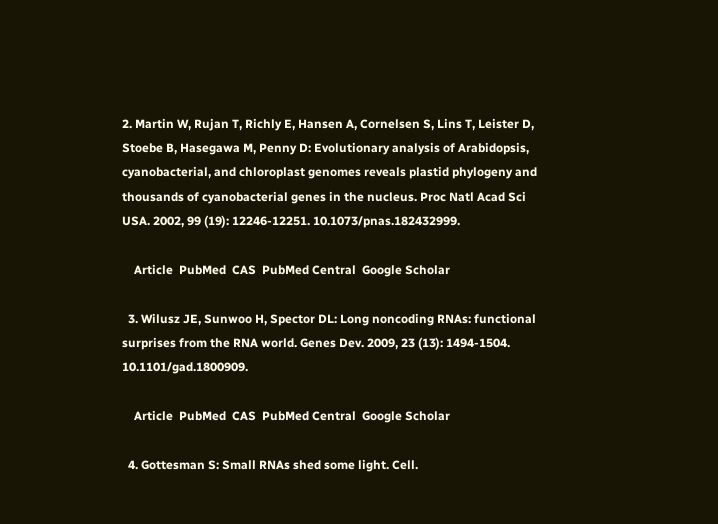2. Martin W, Rujan T, Richly E, Hansen A, Cornelsen S, Lins T, Leister D, Stoebe B, Hasegawa M, Penny D: Evolutionary analysis of Arabidopsis, cyanobacterial, and chloroplast genomes reveals plastid phylogeny and thousands of cyanobacterial genes in the nucleus. Proc Natl Acad Sci USA. 2002, 99 (19): 12246-12251. 10.1073/pnas.182432999.

    Article  PubMed  CAS  PubMed Central  Google Scholar

  3. Wilusz JE, Sunwoo H, Spector DL: Long noncoding RNAs: functional surprises from the RNA world. Genes Dev. 2009, 23 (13): 1494-1504. 10.1101/gad.1800909.

    Article  PubMed  CAS  PubMed Central  Google Scholar

  4. Gottesman S: Small RNAs shed some light. Cell.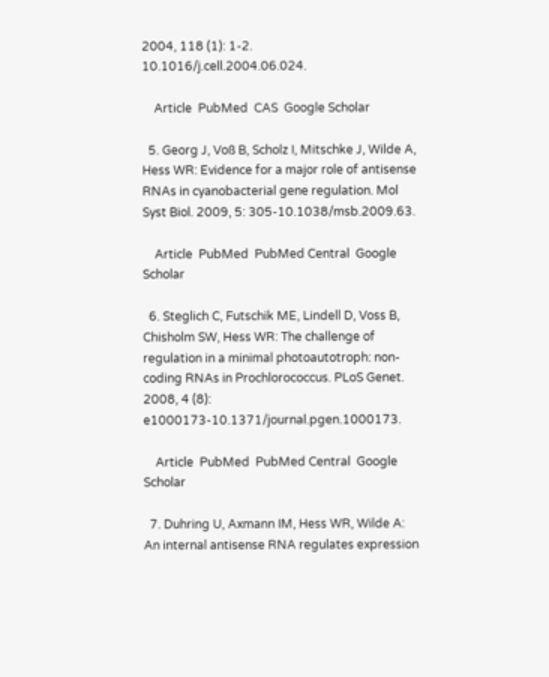2004, 118 (1): 1-2. 10.1016/j.cell.2004.06.024.

    Article  PubMed  CAS  Google Scholar

  5. Georg J, Voß B, Scholz I, Mitschke J, Wilde A, Hess WR: Evidence for a major role of antisense RNAs in cyanobacterial gene regulation. Mol Syst Biol. 2009, 5: 305-10.1038/msb.2009.63.

    Article  PubMed  PubMed Central  Google Scholar

  6. Steglich C, Futschik ME, Lindell D, Voss B, Chisholm SW, Hess WR: The challenge of regulation in a minimal photoautotroph: non-coding RNAs in Prochlorococcus. PLoS Genet. 2008, 4 (8): e1000173-10.1371/journal.pgen.1000173.

    Article  PubMed  PubMed Central  Google Scholar

  7. Duhring U, Axmann IM, Hess WR, Wilde A: An internal antisense RNA regulates expression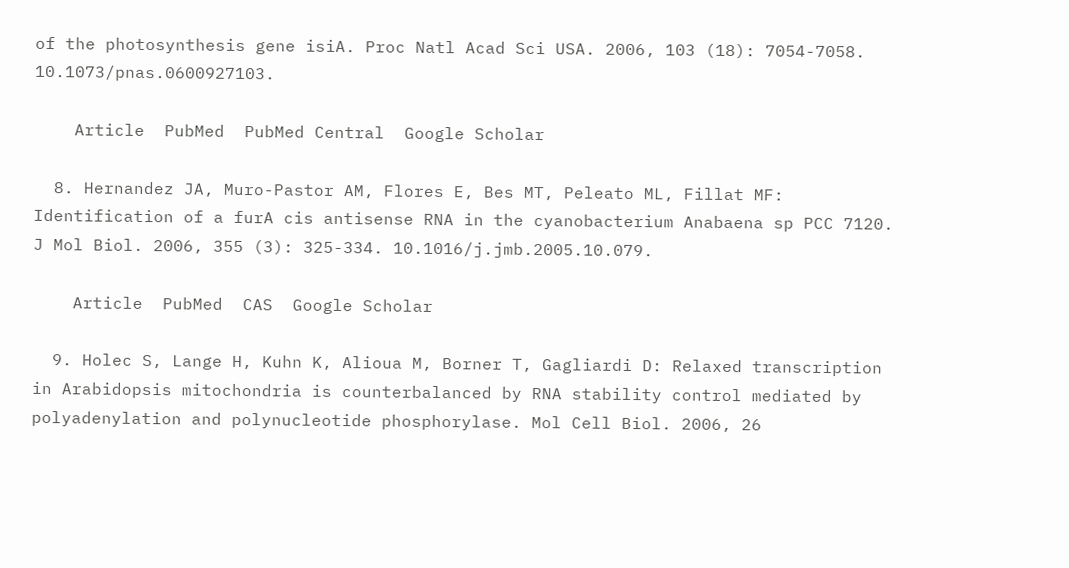of the photosynthesis gene isiA. Proc Natl Acad Sci USA. 2006, 103 (18): 7054-7058. 10.1073/pnas.0600927103.

    Article  PubMed  PubMed Central  Google Scholar

  8. Hernandez JA, Muro-Pastor AM, Flores E, Bes MT, Peleato ML, Fillat MF: Identification of a furA cis antisense RNA in the cyanobacterium Anabaena sp PCC 7120. J Mol Biol. 2006, 355 (3): 325-334. 10.1016/j.jmb.2005.10.079.

    Article  PubMed  CAS  Google Scholar

  9. Holec S, Lange H, Kuhn K, Alioua M, Borner T, Gagliardi D: Relaxed transcription in Arabidopsis mitochondria is counterbalanced by RNA stability control mediated by polyadenylation and polynucleotide phosphorylase. Mol Cell Biol. 2006, 26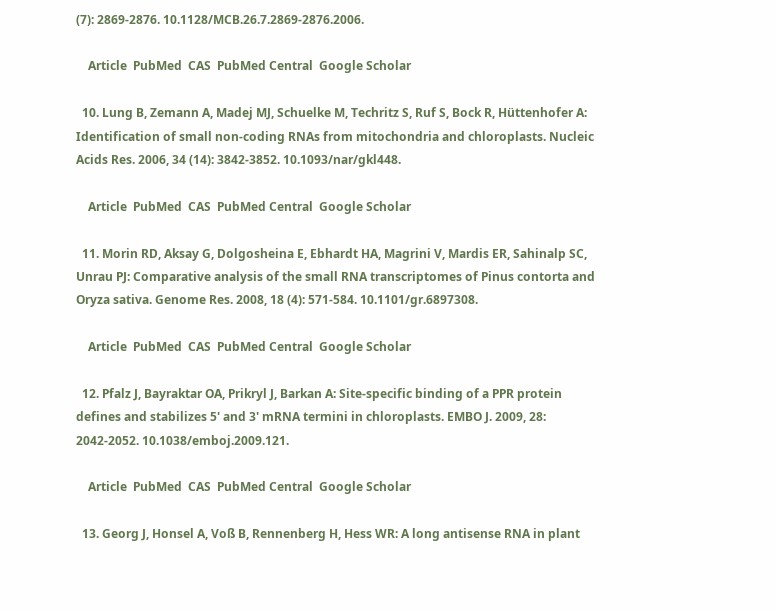(7): 2869-2876. 10.1128/MCB.26.7.2869-2876.2006.

    Article  PubMed  CAS  PubMed Central  Google Scholar

  10. Lung B, Zemann A, Madej MJ, Schuelke M, Techritz S, Ruf S, Bock R, Hüttenhofer A: Identification of small non-coding RNAs from mitochondria and chloroplasts. Nucleic Acids Res. 2006, 34 (14): 3842-3852. 10.1093/nar/gkl448.

    Article  PubMed  CAS  PubMed Central  Google Scholar

  11. Morin RD, Aksay G, Dolgosheina E, Ebhardt HA, Magrini V, Mardis ER, Sahinalp SC, Unrau PJ: Comparative analysis of the small RNA transcriptomes of Pinus contorta and Oryza sativa. Genome Res. 2008, 18 (4): 571-584. 10.1101/gr.6897308.

    Article  PubMed  CAS  PubMed Central  Google Scholar

  12. Pfalz J, Bayraktar OA, Prikryl J, Barkan A: Site-specific binding of a PPR protein defines and stabilizes 5' and 3' mRNA termini in chloroplasts. EMBO J. 2009, 28: 2042-2052. 10.1038/emboj.2009.121.

    Article  PubMed  CAS  PubMed Central  Google Scholar

  13. Georg J, Honsel A, Voß B, Rennenberg H, Hess WR: A long antisense RNA in plant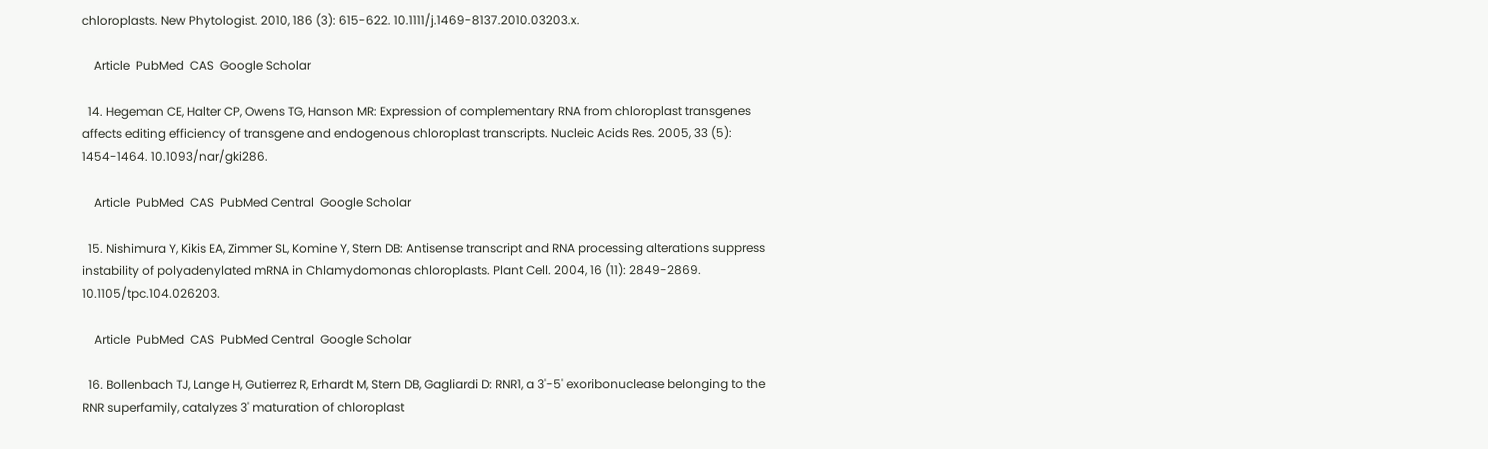chloroplasts. New Phytologist. 2010, 186 (3): 615-622. 10.1111/j.1469-8137.2010.03203.x.

    Article  PubMed  CAS  Google Scholar

  14. Hegeman CE, Halter CP, Owens TG, Hanson MR: Expression of complementary RNA from chloroplast transgenes affects editing efficiency of transgene and endogenous chloroplast transcripts. Nucleic Acids Res. 2005, 33 (5): 1454-1464. 10.1093/nar/gki286.

    Article  PubMed  CAS  PubMed Central  Google Scholar

  15. Nishimura Y, Kikis EA, Zimmer SL, Komine Y, Stern DB: Antisense transcript and RNA processing alterations suppress instability of polyadenylated mRNA in Chlamydomonas chloroplasts. Plant Cell. 2004, 16 (11): 2849-2869. 10.1105/tpc.104.026203.

    Article  PubMed  CAS  PubMed Central  Google Scholar

  16. Bollenbach TJ, Lange H, Gutierrez R, Erhardt M, Stern DB, Gagliardi D: RNR1, a 3'-5' exoribonuclease belonging to the RNR superfamily, catalyzes 3' maturation of chloroplast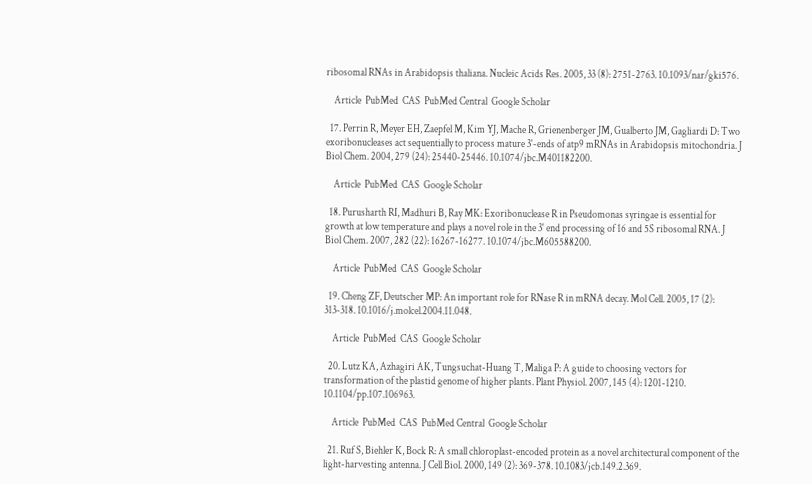ribosomal RNAs in Arabidopsis thaliana. Nucleic Acids Res. 2005, 33 (8): 2751-2763. 10.1093/nar/gki576.

    Article  PubMed  CAS  PubMed Central  Google Scholar

  17. Perrin R, Meyer EH, Zaepfel M, Kim YJ, Mache R, Grienenberger JM, Gualberto JM, Gagliardi D: Two exoribonucleases act sequentially to process mature 3'-ends of atp9 mRNAs in Arabidopsis mitochondria. J Biol Chem. 2004, 279 (24): 25440-25446. 10.1074/jbc.M401182200.

    Article  PubMed  CAS  Google Scholar

  18. Purusharth RI, Madhuri B, Ray MK: Exoribonuclease R in Pseudomonas syringae is essential for growth at low temperature and plays a novel role in the 3' end processing of 16 and 5S ribosomal RNA. J Biol Chem. 2007, 282 (22): 16267-16277. 10.1074/jbc.M605588200.

    Article  PubMed  CAS  Google Scholar

  19. Cheng ZF, Deutscher MP: An important role for RNase R in mRNA decay. Mol Cell. 2005, 17 (2): 313-318. 10.1016/j.molcel.2004.11.048.

    Article  PubMed  CAS  Google Scholar

  20. Lutz KA, Azhagiri AK, Tungsuchat-Huang T, Maliga P: A guide to choosing vectors for transformation of the plastid genome of higher plants. Plant Physiol. 2007, 145 (4): 1201-1210. 10.1104/pp.107.106963.

    Article  PubMed  CAS  PubMed Central  Google Scholar

  21. Ruf S, Biehler K, Bock R: A small chloroplast-encoded protein as a novel architectural component of the light-harvesting antenna. J Cell Biol. 2000, 149 (2): 369-378. 10.1083/jcb.149.2.369.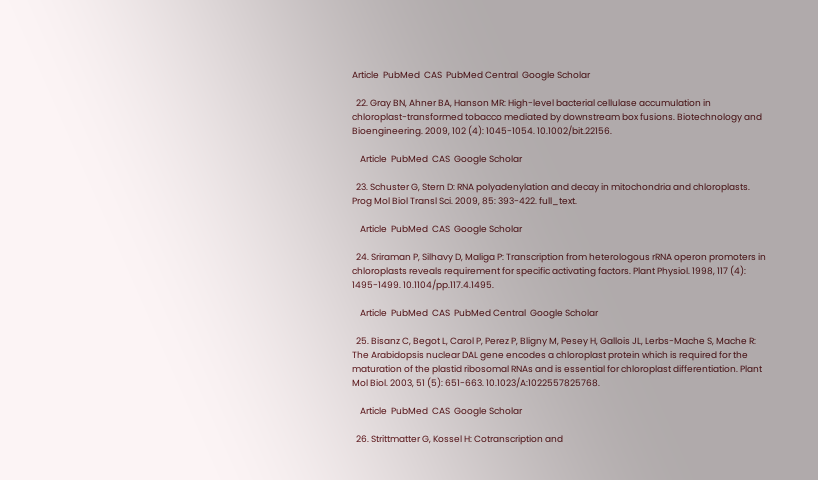Article  PubMed  CAS  PubMed Central  Google Scholar

  22. Gray BN, Ahner BA, Hanson MR: High-level bacterial cellulase accumulation in chloroplast-transformed tobacco mediated by downstream box fusions. Biotechnology and Bioengineering. 2009, 102 (4): 1045-1054. 10.1002/bit.22156.

    Article  PubMed  CAS  Google Scholar

  23. Schuster G, Stern D: RNA polyadenylation and decay in mitochondria and chloroplasts. Prog Mol Biol Transl Sci. 2009, 85: 393-422. full_text.

    Article  PubMed  CAS  Google Scholar

  24. Sriraman P, Silhavy D, Maliga P: Transcription from heterologous rRNA operon promoters in chloroplasts reveals requirement for specific activating factors. Plant Physiol. 1998, 117 (4): 1495-1499. 10.1104/pp.117.4.1495.

    Article  PubMed  CAS  PubMed Central  Google Scholar

  25. Bisanz C, Begot L, Carol P, Perez P, Bligny M, Pesey H, Gallois JL, Lerbs-Mache S, Mache R: The Arabidopsis nuclear DAL gene encodes a chloroplast protein which is required for the maturation of the plastid ribosomal RNAs and is essential for chloroplast differentiation. Plant Mol Biol. 2003, 51 (5): 651-663. 10.1023/A:1022557825768.

    Article  PubMed  CAS  Google Scholar

  26. Strittmatter G, Kossel H: Cotranscription and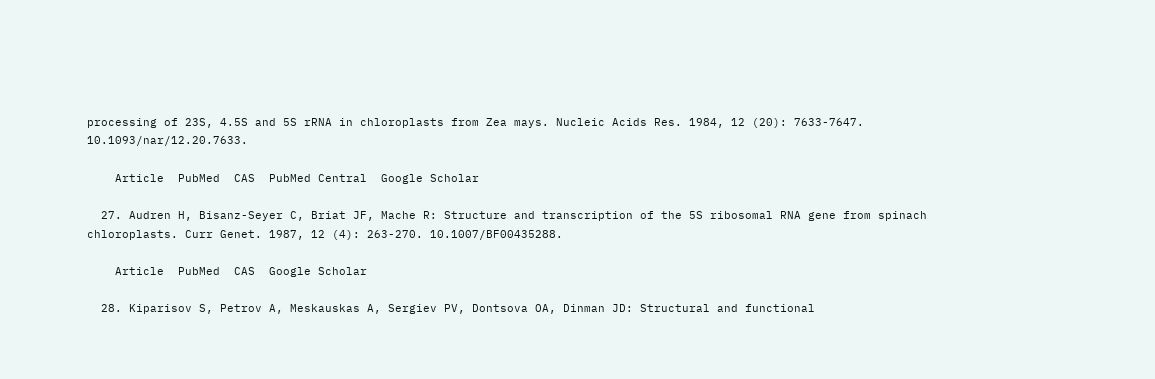processing of 23S, 4.5S and 5S rRNA in chloroplasts from Zea mays. Nucleic Acids Res. 1984, 12 (20): 7633-7647. 10.1093/nar/12.20.7633.

    Article  PubMed  CAS  PubMed Central  Google Scholar

  27. Audren H, Bisanz-Seyer C, Briat JF, Mache R: Structure and transcription of the 5S ribosomal RNA gene from spinach chloroplasts. Curr Genet. 1987, 12 (4): 263-270. 10.1007/BF00435288.

    Article  PubMed  CAS  Google Scholar

  28. Kiparisov S, Petrov A, Meskauskas A, Sergiev PV, Dontsova OA, Dinman JD: Structural and functional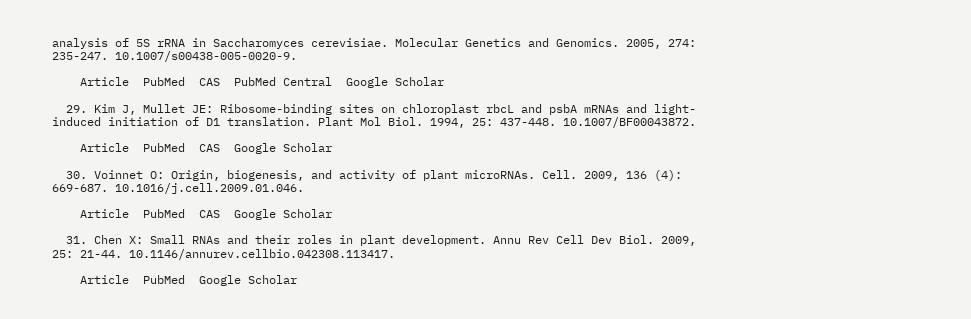analysis of 5S rRNA in Saccharomyces cerevisiae. Molecular Genetics and Genomics. 2005, 274: 235-247. 10.1007/s00438-005-0020-9.

    Article  PubMed  CAS  PubMed Central  Google Scholar

  29. Kim J, Mullet JE: Ribosome-binding sites on chloroplast rbcL and psbA mRNAs and light-induced initiation of D1 translation. Plant Mol Biol. 1994, 25: 437-448. 10.1007/BF00043872.

    Article  PubMed  CAS  Google Scholar

  30. Voinnet O: Origin, biogenesis, and activity of plant microRNAs. Cell. 2009, 136 (4): 669-687. 10.1016/j.cell.2009.01.046.

    Article  PubMed  CAS  Google Scholar

  31. Chen X: Small RNAs and their roles in plant development. Annu Rev Cell Dev Biol. 2009, 25: 21-44. 10.1146/annurev.cellbio.042308.113417.

    Article  PubMed  Google Scholar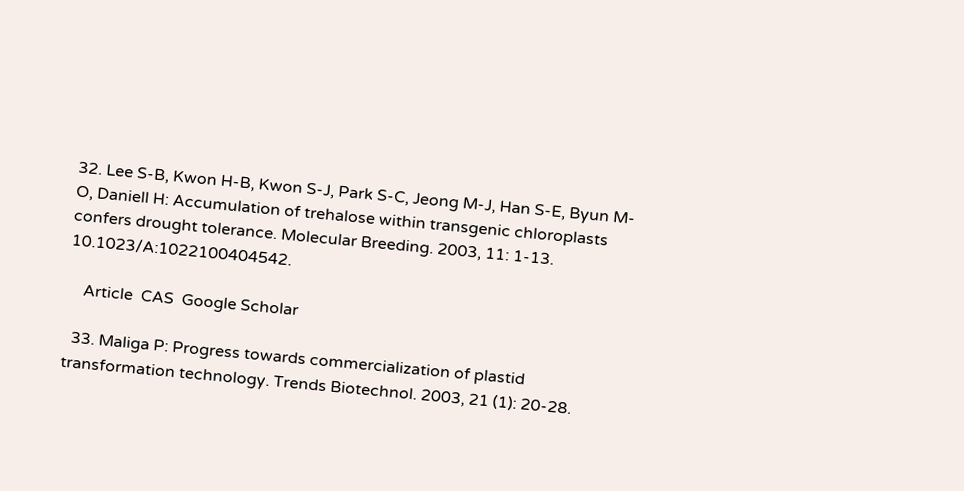32. Lee S-B, Kwon H-B, Kwon S-J, Park S-C, Jeong M-J, Han S-E, Byun M-O, Daniell H: Accumulation of trehalose within transgenic chloroplasts confers drought tolerance. Molecular Breeding. 2003, 11: 1-13. 10.1023/A:1022100404542.

    Article  CAS  Google Scholar

  33. Maliga P: Progress towards commercialization of plastid transformation technology. Trends Biotechnol. 2003, 21 (1): 20-28.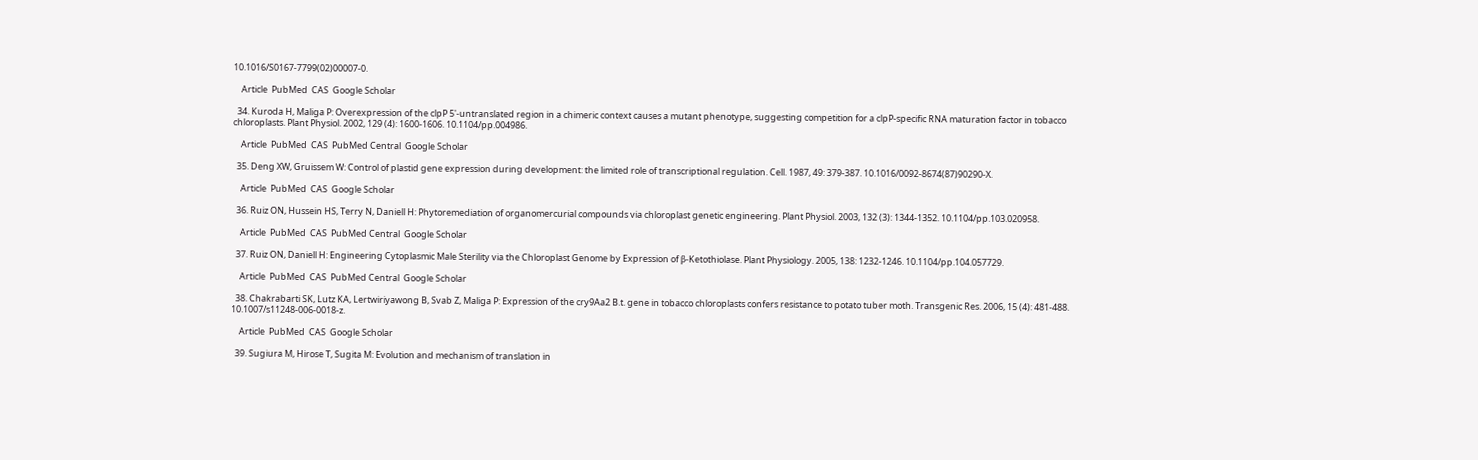10.1016/S0167-7799(02)00007-0.

    Article  PubMed  CAS  Google Scholar

  34. Kuroda H, Maliga P: Overexpression of the clpP 5'-untranslated region in a chimeric context causes a mutant phenotype, suggesting competition for a clpP-specific RNA maturation factor in tobacco chloroplasts. Plant Physiol. 2002, 129 (4): 1600-1606. 10.1104/pp.004986.

    Article  PubMed  CAS  PubMed Central  Google Scholar

  35. Deng XW, Gruissem W: Control of plastid gene expression during development: the limited role of transcriptional regulation. Cell. 1987, 49: 379-387. 10.1016/0092-8674(87)90290-X.

    Article  PubMed  CAS  Google Scholar

  36. Ruiz ON, Hussein HS, Terry N, Daniell H: Phytoremediation of organomercurial compounds via chloroplast genetic engineering. Plant Physiol. 2003, 132 (3): 1344-1352. 10.1104/pp.103.020958.

    Article  PubMed  CAS  PubMed Central  Google Scholar

  37. Ruiz ON, Daniell H: Engineering Cytoplasmic Male Sterility via the Chloroplast Genome by Expression of β-Ketothiolase. Plant Physiology. 2005, 138: 1232-1246. 10.1104/pp.104.057729.

    Article  PubMed  CAS  PubMed Central  Google Scholar

  38. Chakrabarti SK, Lutz KA, Lertwiriyawong B, Svab Z, Maliga P: Expression of the cry9Aa2 B.t. gene in tobacco chloroplasts confers resistance to potato tuber moth. Transgenic Res. 2006, 15 (4): 481-488. 10.1007/s11248-006-0018-z.

    Article  PubMed  CAS  Google Scholar

  39. Sugiura M, Hirose T, Sugita M: Evolution and mechanism of translation in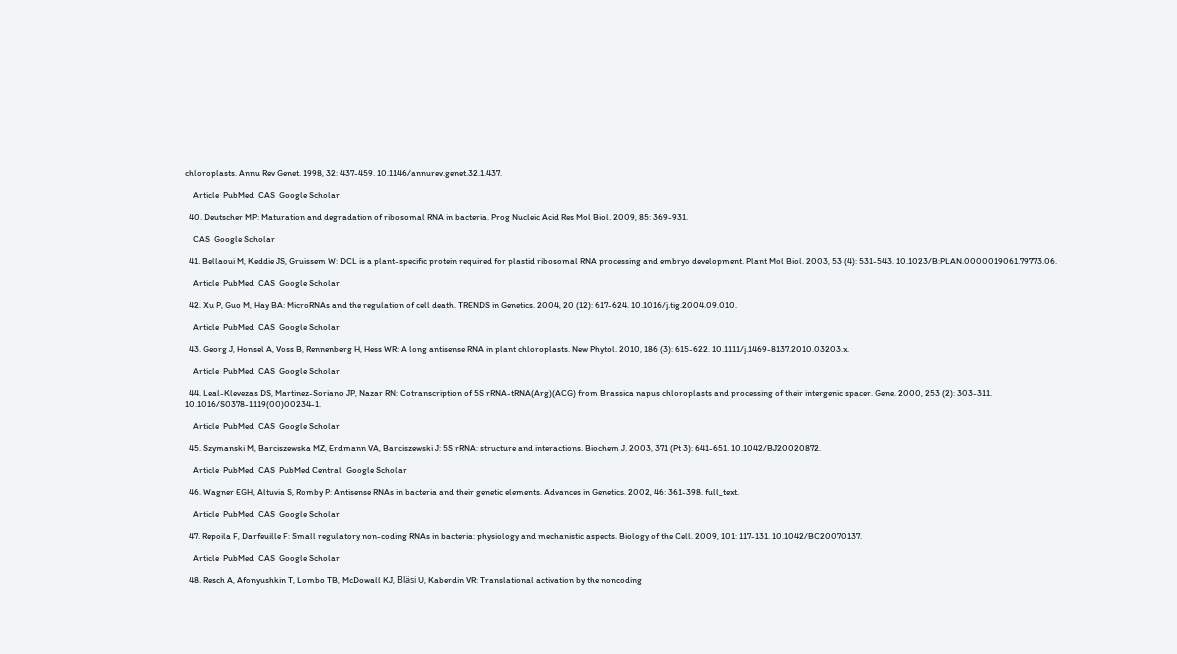chloroplasts. Annu Rev Genet. 1998, 32: 437-459. 10.1146/annurev.genet.32.1.437.

    Article  PubMed  CAS  Google Scholar

  40. Deutscher MP: Maturation and degradation of ribosomal RNA in bacteria. Prog Nucleic Acid Res Mol Biol. 2009, 85: 369-931.

    CAS  Google Scholar

  41. Bellaoui M, Keddie JS, Gruissem W: DCL is a plant-specific protein required for plastid ribosomal RNA processing and embryo development. Plant Mol Biol. 2003, 53 (4): 531-543. 10.1023/B:PLAN.0000019061.79773.06.

    Article  PubMed  CAS  Google Scholar

  42. Xu P, Guo M, Hay BA: MicroRNAs and the regulation of cell death. TRENDS in Genetics. 2004, 20 (12): 617-624. 10.1016/j.tig.2004.09.010.

    Article  PubMed  CAS  Google Scholar

  43. Georg J, Honsel A, Voss B, Rennenberg H, Hess WR: A long antisense RNA in plant chloroplasts. New Phytol. 2010, 186 (3): 615-622. 10.1111/j.1469-8137.2010.03203.x.

    Article  PubMed  CAS  Google Scholar

  44. Leal-Klevezas DS, Martinez-Soriano JP, Nazar RN: Cotranscription of 5S rRNA-tRNA(Arg)(ACG) from Brassica napus chloroplasts and processing of their intergenic spacer. Gene. 2000, 253 (2): 303-311. 10.1016/S0378-1119(00)00234-1.

    Article  PubMed  CAS  Google Scholar

  45. Szymanski M, Barciszewska MZ, Erdmann VA, Barciszewski J: 5S rRNA: structure and interactions. Biochem J. 2003, 371 (Pt 3): 641-651. 10.1042/BJ20020872.

    Article  PubMed  CAS  PubMed Central  Google Scholar

  46. Wagner EGH, Altuvia S, Romby P: Antisense RNAs in bacteria and their genetic elements. Advances in Genetics. 2002, 46: 361-398. full_text.

    Article  PubMed  CAS  Google Scholar

  47. Repoila F, Darfeuille F: Small regulatory non-coding RNAs in bacteria: physiology and mechanistic aspects. Biology of the Cell. 2009, 101: 117-131. 10.1042/BC20070137.

    Article  PubMed  CAS  Google Scholar

  48. Resch A, Afonyushkin T, Lombo TB, McDowall KJ, Bläsi U, Kaberdin VR: Translational activation by the noncoding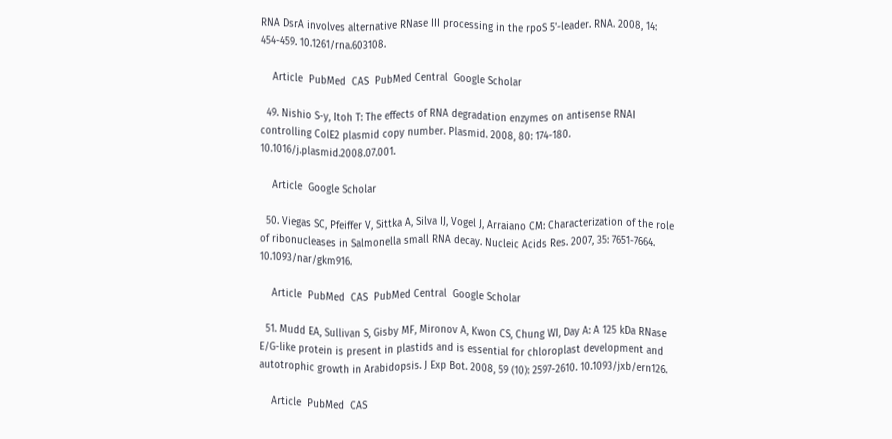RNA DsrA involves alternative RNase III processing in the rpoS 5'-leader. RNA. 2008, 14: 454-459. 10.1261/rna.603108.

    Article  PubMed  CAS  PubMed Central  Google Scholar

  49. Nishio S-y, Itoh T: The effects of RNA degradation enzymes on antisense RNAI controlling ColE2 plasmid copy number. Plasmid. 2008, 80: 174-180. 10.1016/j.plasmid.2008.07.001.

    Article  Google Scholar

  50. Viegas SC, Pfeiffer V, Sittka A, Silva IJ, Vogel J, Arraiano CM: Characterization of the role of ribonucleases in Salmonella small RNA decay. Nucleic Acids Res. 2007, 35: 7651-7664. 10.1093/nar/gkm916.

    Article  PubMed  CAS  PubMed Central  Google Scholar

  51. Mudd EA, Sullivan S, Gisby MF, Mironov A, Kwon CS, Chung WI, Day A: A 125 kDa RNase E/G-like protein is present in plastids and is essential for chloroplast development and autotrophic growth in Arabidopsis. J Exp Bot. 2008, 59 (10): 2597-2610. 10.1093/jxb/ern126.

    Article  PubMed  CAS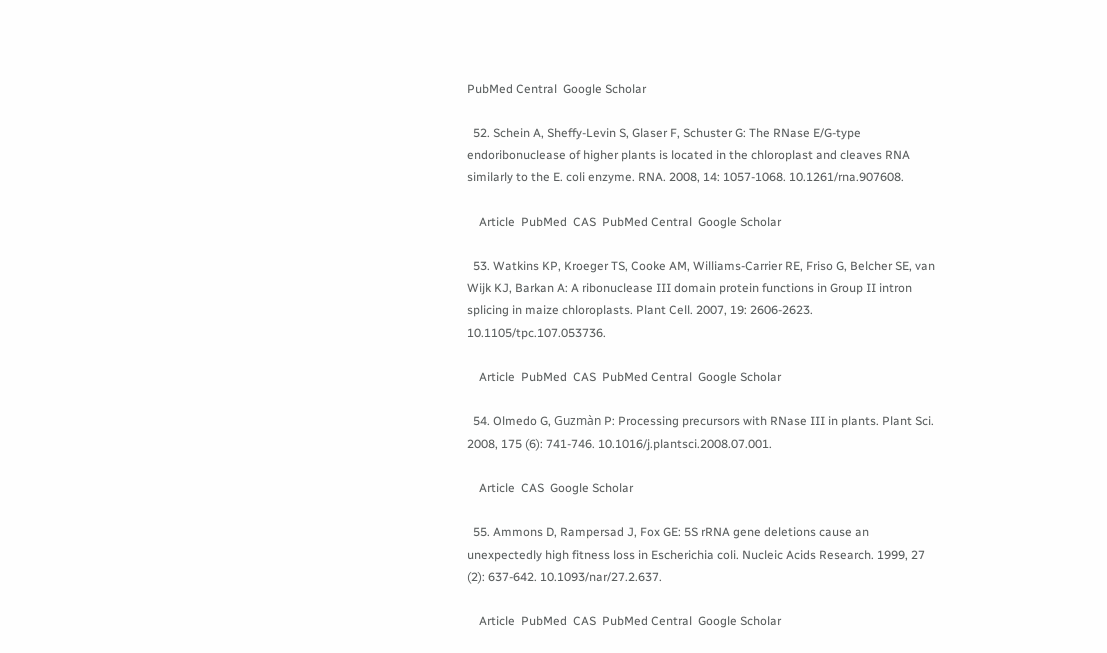PubMed Central  Google Scholar

  52. Schein A, Sheffy-Levin S, Glaser F, Schuster G: The RNase E/G-type endoribonuclease of higher plants is located in the chloroplast and cleaves RNA similarly to the E. coli enzyme. RNA. 2008, 14: 1057-1068. 10.1261/rna.907608.

    Article  PubMed  CAS  PubMed Central  Google Scholar

  53. Watkins KP, Kroeger TS, Cooke AM, Williams-Carrier RE, Friso G, Belcher SE, van Wijk KJ, Barkan A: A ribonuclease III domain protein functions in Group II intron splicing in maize chloroplasts. Plant Cell. 2007, 19: 2606-2623. 10.1105/tpc.107.053736.

    Article  PubMed  CAS  PubMed Central  Google Scholar

  54. Olmedo G, Guzmàn P: Processing precursors with RNase III in plants. Plant Sci. 2008, 175 (6): 741-746. 10.1016/j.plantsci.2008.07.001.

    Article  CAS  Google Scholar

  55. Ammons D, Rampersad J, Fox GE: 5S rRNA gene deletions cause an unexpectedly high fitness loss in Escherichia coli. Nucleic Acids Research. 1999, 27 (2): 637-642. 10.1093/nar/27.2.637.

    Article  PubMed  CAS  PubMed Central  Google Scholar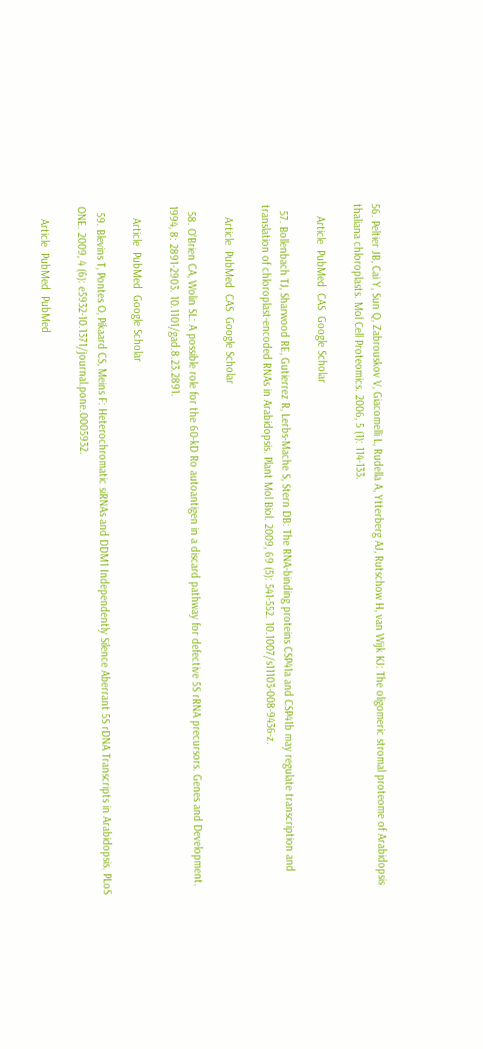56. Peltier JB, Cai Y, Sun Q, Zabrouskov V, Giacomelli L, Rudella A, Ytterberg AJ, Rutschow H, van Wijk KJ: The oligomeric stromal proteome of Arabidopsis thaliana chloroplasts. Mol Cell Proteomics. 2006, 5 (1): 114-133.

    Article  PubMed  CAS  Google Scholar

  57. Bollenbach TJ, Sharwood RE, Gutierrez R, Lerbs-Mache S, Stern DB: The RNA-binding proteins CSP41a and CSP41b may regulate transcription and translation of chloroplast-encoded RNAs in Arabidopsis. Plant Mol Biol. 2009, 69 (5): 541-552. 10.1007/s11103-008-9436-z.

    Article  PubMed  CAS  Google Scholar

  58. O'Brien CA, Wolin SL: A possible role for the 60-kD Ro autoantigen in a discard pathway for defective 5S rRNA precursors. Genes and Development. 1994, 8: 2891-2903. 10.1101/gad.8.23.2891.

    Article  PubMed  Google Scholar

  59. Blevins T, Pontes O, Pikaard CS, Meins F: Heterochromatic siRNAs and DDM1 Independently Silence Aberrant 5S rDNA Transcripts in Arabidopsis. PLoS ONE. 2009, 4 (6): e5932-10.1371/journal.pone.0005932.

    Article  PubMed  PubMed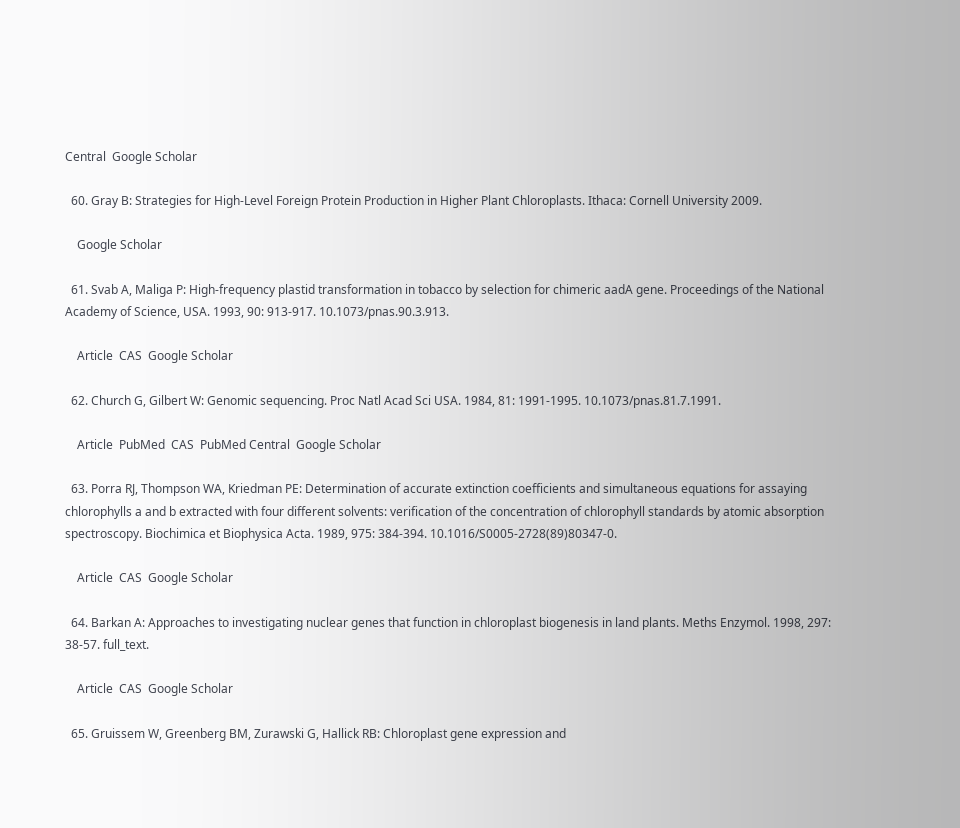Central  Google Scholar

  60. Gray B: Strategies for High-Level Foreign Protein Production in Higher Plant Chloroplasts. Ithaca: Cornell University 2009.

    Google Scholar

  61. Svab A, Maliga P: High-frequency plastid transformation in tobacco by selection for chimeric aadA gene. Proceedings of the National Academy of Science, USA. 1993, 90: 913-917. 10.1073/pnas.90.3.913.

    Article  CAS  Google Scholar

  62. Church G, Gilbert W: Genomic sequencing. Proc Natl Acad Sci USA. 1984, 81: 1991-1995. 10.1073/pnas.81.7.1991.

    Article  PubMed  CAS  PubMed Central  Google Scholar

  63. Porra RJ, Thompson WA, Kriedman PE: Determination of accurate extinction coefficients and simultaneous equations for assaying chlorophylls a and b extracted with four different solvents: verification of the concentration of chlorophyll standards by atomic absorption spectroscopy. Biochimica et Biophysica Acta. 1989, 975: 384-394. 10.1016/S0005-2728(89)80347-0.

    Article  CAS  Google Scholar

  64. Barkan A: Approaches to investigating nuclear genes that function in chloroplast biogenesis in land plants. Meths Enzymol. 1998, 297: 38-57. full_text.

    Article  CAS  Google Scholar

  65. Gruissem W, Greenberg BM, Zurawski G, Hallick RB: Chloroplast gene expression and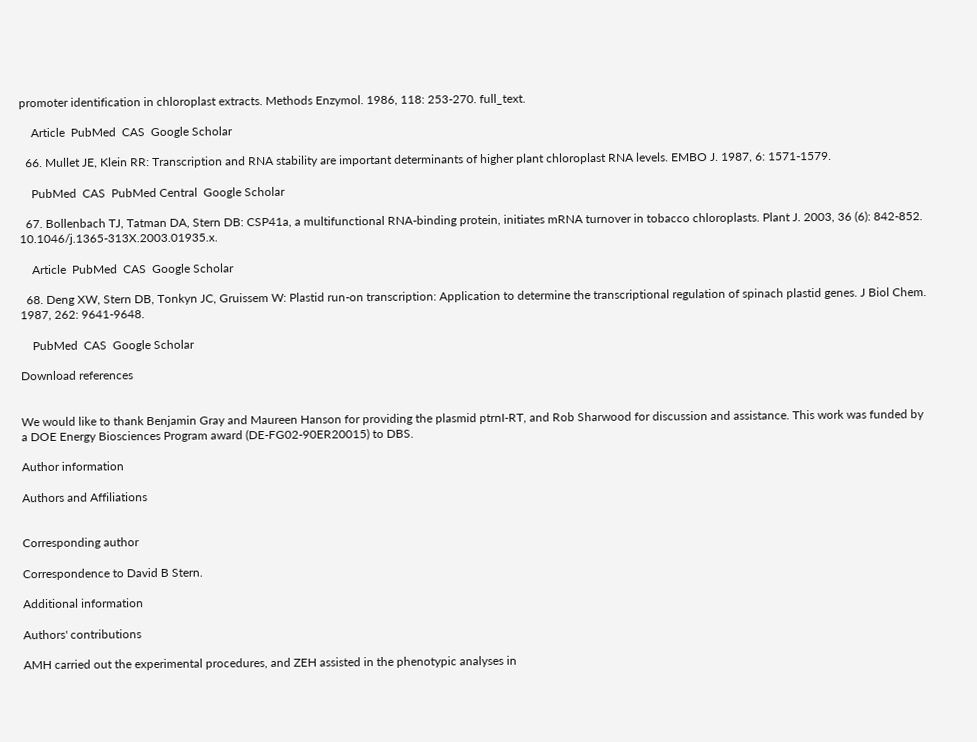promoter identification in chloroplast extracts. Methods Enzymol. 1986, 118: 253-270. full_text.

    Article  PubMed  CAS  Google Scholar

  66. Mullet JE, Klein RR: Transcription and RNA stability are important determinants of higher plant chloroplast RNA levels. EMBO J. 1987, 6: 1571-1579.

    PubMed  CAS  PubMed Central  Google Scholar

  67. Bollenbach TJ, Tatman DA, Stern DB: CSP41a, a multifunctional RNA-binding protein, initiates mRNA turnover in tobacco chloroplasts. Plant J. 2003, 36 (6): 842-852. 10.1046/j.1365-313X.2003.01935.x.

    Article  PubMed  CAS  Google Scholar

  68. Deng XW, Stern DB, Tonkyn JC, Gruissem W: Plastid run-on transcription: Application to determine the transcriptional regulation of spinach plastid genes. J Biol Chem. 1987, 262: 9641-9648.

    PubMed  CAS  Google Scholar

Download references


We would like to thank Benjamin Gray and Maureen Hanson for providing the plasmid ptrnI-RT, and Rob Sharwood for discussion and assistance. This work was funded by a DOE Energy Biosciences Program award (DE-FG02-90ER20015) to DBS.

Author information

Authors and Affiliations


Corresponding author

Correspondence to David B Stern.

Additional information

Authors' contributions

AMH carried out the experimental procedures, and ZEH assisted in the phenotypic analyses in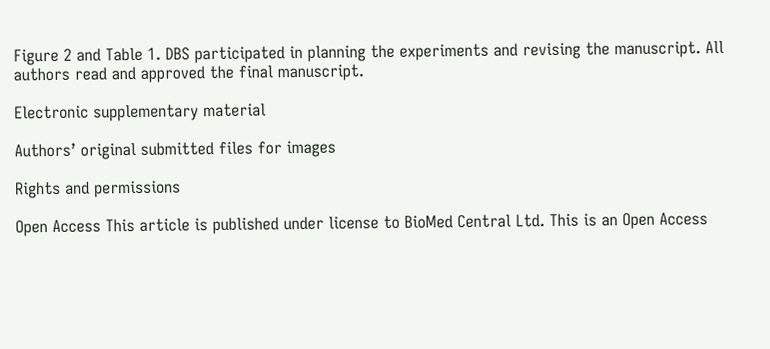Figure 2 and Table 1. DBS participated in planning the experiments and revising the manuscript. All authors read and approved the final manuscript.

Electronic supplementary material

Authors’ original submitted files for images

Rights and permissions

Open Access This article is published under license to BioMed Central Ltd. This is an Open Access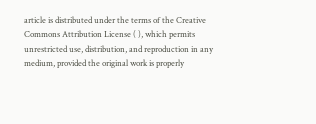article is distributed under the terms of the Creative Commons Attribution License ( ), which permits unrestricted use, distribution, and reproduction in any medium, provided the original work is properly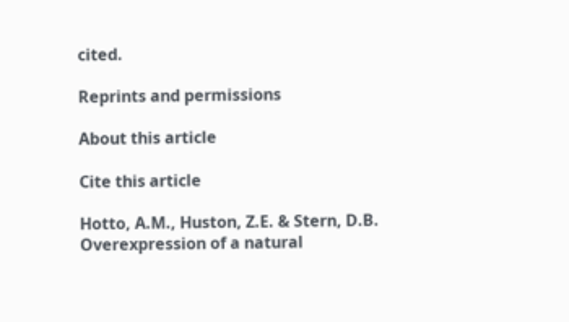cited.

Reprints and permissions

About this article

Cite this article

Hotto, A.M., Huston, Z.E. & Stern, D.B. Overexpression of a natural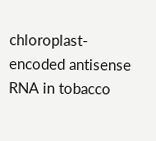chloroplast-encoded antisense RNA in tobacco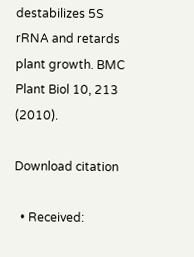destabilizes 5S rRNA and retards plant growth. BMC Plant Biol 10, 213 (2010).

Download citation

  • Received: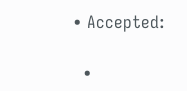• Accepted:

  •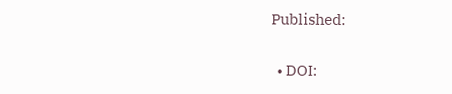Published:

  • DOI: